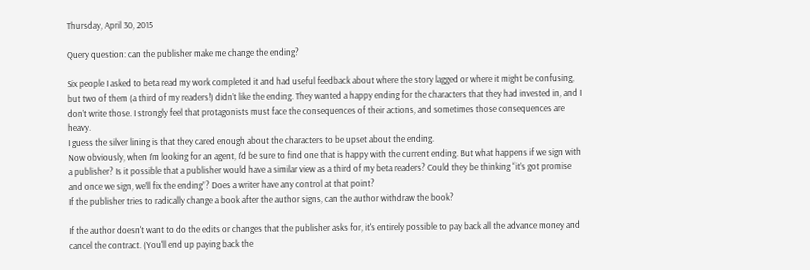Thursday, April 30, 2015

Query question: can the publisher make me change the ending?

Six people I asked to beta read my work completed it and had useful feedback about where the story lagged or where it might be confusing, but two of them (a third of my readers!) didn’t like the ending. They wanted a happy ending for the characters that they had invested in, and I don’t write those. I strongly feel that protagonists must face the consequences of their actions, and sometimes those consequences are heavy.
I guess the silver lining is that they cared enough about the characters to be upset about the ending.
Now obviously, when I’m looking for an agent, I’d be sure to find one that is happy with the current ending. But what happens if we sign with a publisher? Is it possible that a publisher would have a similar view as a third of my beta readers? Could they be thinking “it’s got promise and once we sign, we’ll fix the ending”? Does a writer have any control at that point?
If the publisher tries to radically change a book after the author signs, can the author withdraw the book?

If the author doesn't want to do the edits or changes that the publisher asks for, it's entirely possible to pay back all the advance money and cancel the contract. (You'll end up paying back the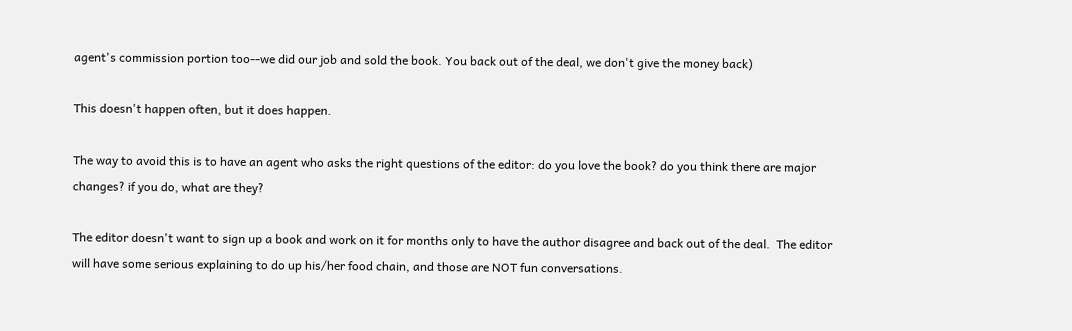agent's commission portion too--we did our job and sold the book. You back out of the deal, we don't give the money back)

This doesn't happen often, but it does happen.

The way to avoid this is to have an agent who asks the right questions of the editor: do you love the book? do you think there are major changes? if you do, what are they?

The editor doesn't want to sign up a book and work on it for months only to have the author disagree and back out of the deal.  The editor will have some serious explaining to do up his/her food chain, and those are NOT fun conversations.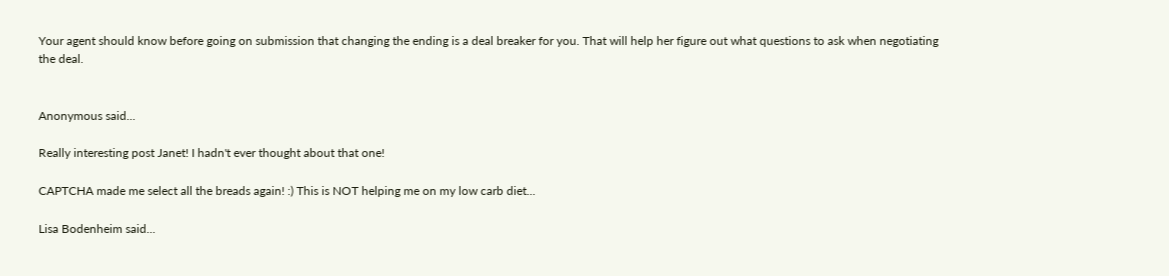Your agent should know before going on submission that changing the ending is a deal breaker for you. That will help her figure out what questions to ask when negotiating the deal.


Anonymous said...

Really interesting post Janet! I hadn't ever thought about that one!

CAPTCHA made me select all the breads again! :) This is NOT helping me on my low carb diet...

Lisa Bodenheim said...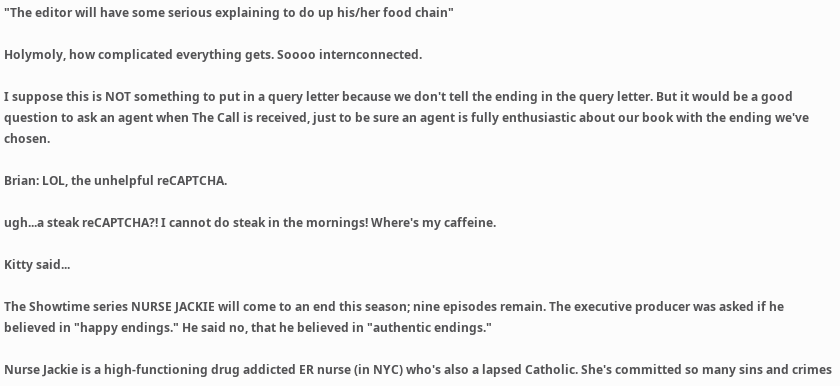"The editor will have some serious explaining to do up his/her food chain"

Holymoly, how complicated everything gets. Soooo internconnected.

I suppose this is NOT something to put in a query letter because we don't tell the ending in the query letter. But it would be a good question to ask an agent when The Call is received, just to be sure an agent is fully enthusiastic about our book with the ending we've chosen.

Brian: LOL, the unhelpful reCAPTCHA.

ugh...a steak reCAPTCHA?! I cannot do steak in the mornings! Where's my caffeine.

Kitty said...

The Showtime series NURSE JACKIE will come to an end this season; nine episodes remain. The executive producer was asked if he believed in "happy endings." He said no, that he believed in "authentic endings."

Nurse Jackie is a high-functioning drug addicted ER nurse (in NYC) who's also a lapsed Catholic. She's committed so many sins and crimes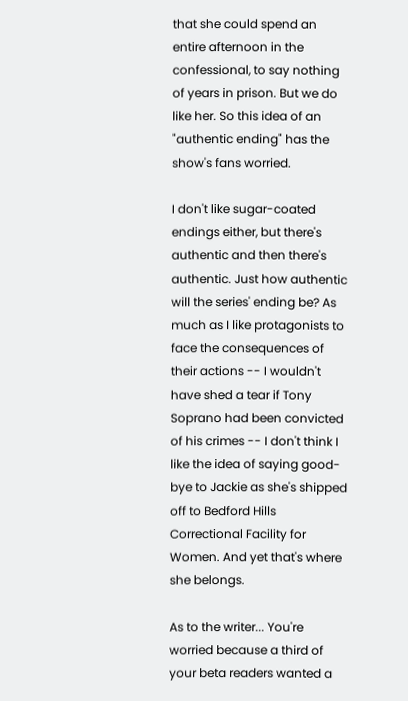that she could spend an entire afternoon in the confessional, to say nothing of years in prison. But we do like her. So this idea of an "authentic ending" has the show's fans worried.

I don't like sugar-coated endings either, but there's authentic and then there's authentic. Just how authentic will the series' ending be? As much as I like protagonists to face the consequences of their actions -- I wouldn't have shed a tear if Tony Soprano had been convicted of his crimes -- I don't think I like the idea of saying good-bye to Jackie as she's shipped off to Bedford Hills Correctional Facility for Women. And yet that's where she belongs.

As to the writer... You're worried because a third of your beta readers wanted a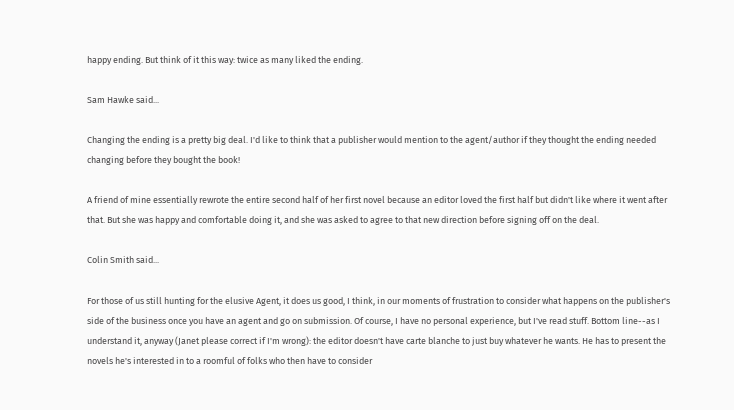happy ending. But think of it this way: twice as many liked the ending.

Sam Hawke said...

Changing the ending is a pretty big deal. I'd like to think that a publisher would mention to the agent/author if they thought the ending needed changing before they bought the book!

A friend of mine essentially rewrote the entire second half of her first novel because an editor loved the first half but didn't like where it went after that. But she was happy and comfortable doing it, and she was asked to agree to that new direction before signing off on the deal.

Colin Smith said...

For those of us still hunting for the elusive Agent, it does us good, I think, in our moments of frustration to consider what happens on the publisher's side of the business once you have an agent and go on submission. Of course, I have no personal experience, but I've read stuff. Bottom line--as I understand it, anyway (Janet please correct if I'm wrong): the editor doesn't have carte blanche to just buy whatever he wants. He has to present the novels he's interested in to a roomful of folks who then have to consider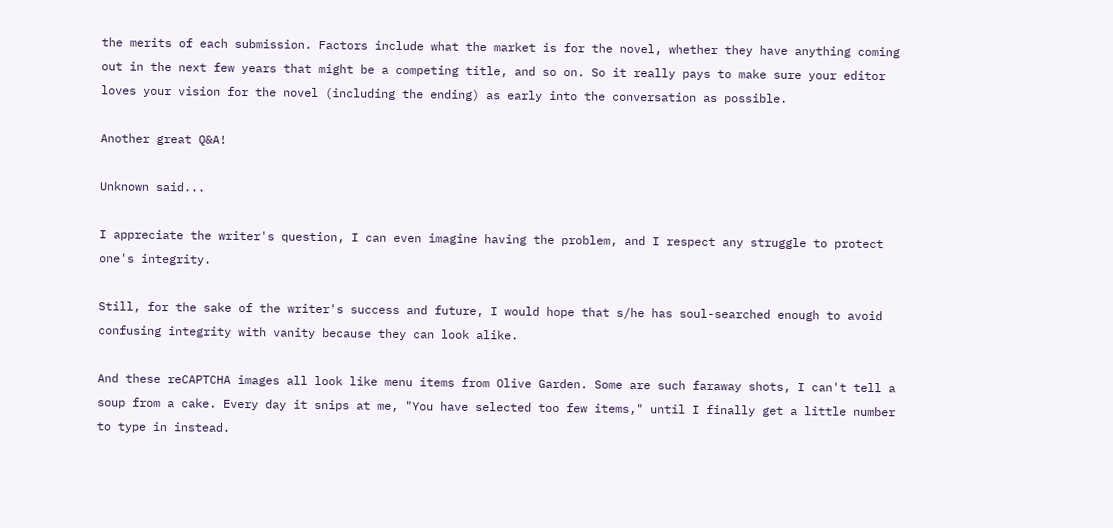the merits of each submission. Factors include what the market is for the novel, whether they have anything coming out in the next few years that might be a competing title, and so on. So it really pays to make sure your editor loves your vision for the novel (including the ending) as early into the conversation as possible.

Another great Q&A!

Unknown said...

I appreciate the writer's question, I can even imagine having the problem, and I respect any struggle to protect one's integrity.

Still, for the sake of the writer's success and future, I would hope that s/he has soul-searched enough to avoid confusing integrity with vanity because they can look alike.

And these reCAPTCHA images all look like menu items from Olive Garden. Some are such faraway shots, I can't tell a soup from a cake. Every day it snips at me, "You have selected too few items," until I finally get a little number to type in instead.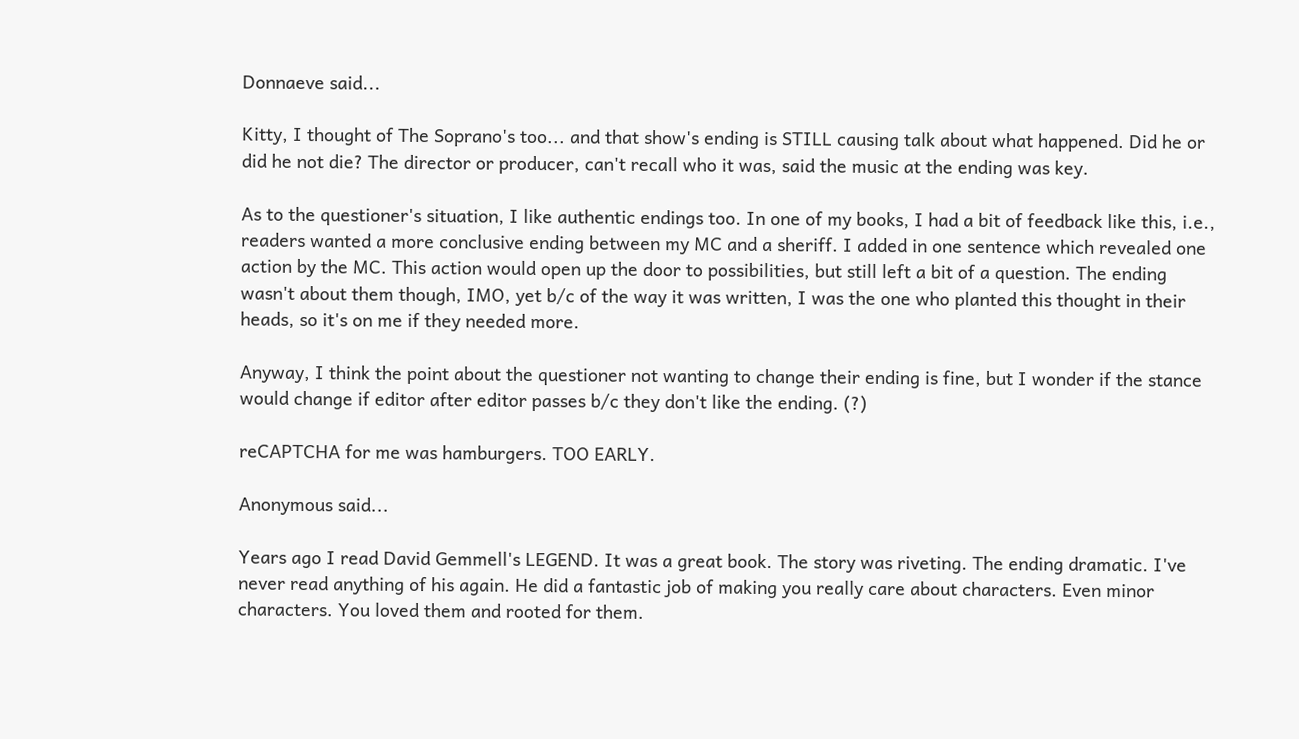Donnaeve said...

Kitty, I thought of The Soprano's too... and that show's ending is STILL causing talk about what happened. Did he or did he not die? The director or producer, can't recall who it was, said the music at the ending was key.

As to the questioner's situation, I like authentic endings too. In one of my books, I had a bit of feedback like this, i.e., readers wanted a more conclusive ending between my MC and a sheriff. I added in one sentence which revealed one action by the MC. This action would open up the door to possibilities, but still left a bit of a question. The ending wasn't about them though, IMO, yet b/c of the way it was written, I was the one who planted this thought in their heads, so it's on me if they needed more.

Anyway, I think the point about the questioner not wanting to change their ending is fine, but I wonder if the stance would change if editor after editor passes b/c they don't like the ending. (?)

reCAPTCHA for me was hamburgers. TOO EARLY.

Anonymous said...

Years ago I read David Gemmell's LEGEND. It was a great book. The story was riveting. The ending dramatic. I've never read anything of his again. He did a fantastic job of making you really care about characters. Even minor characters. You loved them and rooted for them.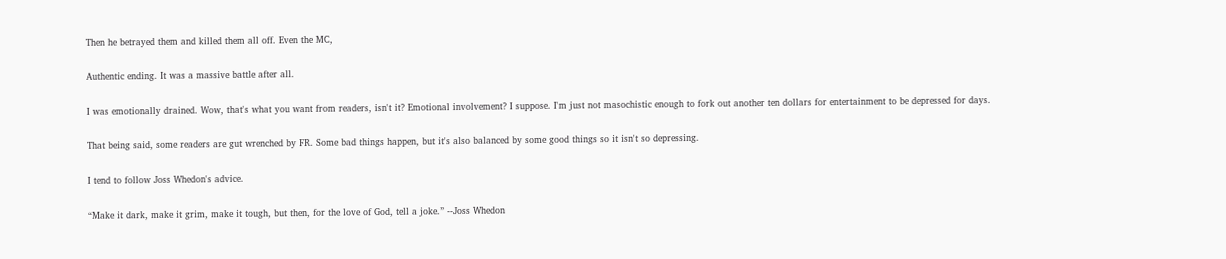Then he betrayed them and killed them all off. Even the MC,

Authentic ending. It was a massive battle after all.

I was emotionally drained. Wow, that's what you want from readers, isn't it? Emotional involvement? I suppose. I'm just not masochistic enough to fork out another ten dollars for entertainment to be depressed for days.

That being said, some readers are gut wrenched by FR. Some bad things happen, but it's also balanced by some good things so it isn't so depressing.

I tend to follow Joss Whedon's advice.

“Make it dark, make it grim, make it tough, but then, for the love of God, tell a joke.” --Joss Whedon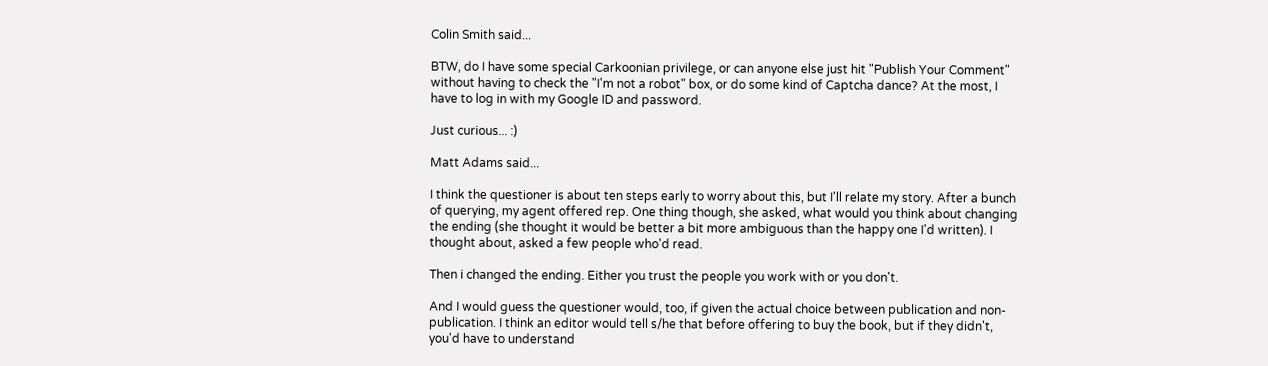Colin Smith said...

BTW, do I have some special Carkoonian privilege, or can anyone else just hit "Publish Your Comment" without having to check the "I'm not a robot" box, or do some kind of Captcha dance? At the most, I have to log in with my Google ID and password.

Just curious... :)

Matt Adams said...

I think the questioner is about ten steps early to worry about this, but I'll relate my story. After a bunch of querying, my agent offered rep. One thing though, she asked, what would you think about changing the ending (she thought it would be better a bit more ambiguous than the happy one I'd written). I thought about, asked a few people who'd read.

Then i changed the ending. Either you trust the people you work with or you don't.

And I would guess the questioner would, too, if given the actual choice between publication and non-publication. I think an editor would tell s/he that before offering to buy the book, but if they didn't, you'd have to understand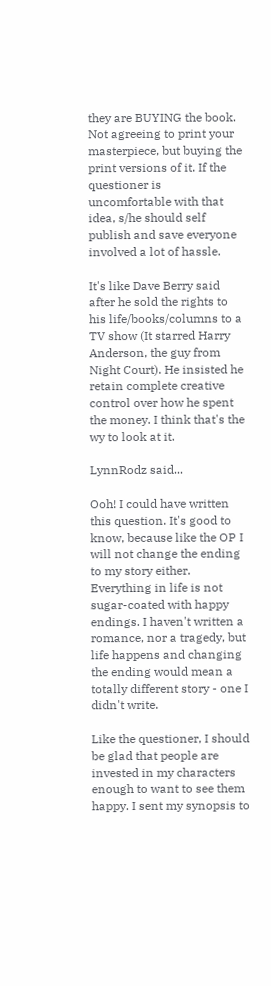they are BUYING the book. Not agreeing to print your masterpiece, but buying the print versions of it. If the questioner is uncomfortable with that idea, s/he should self publish and save everyone involved a lot of hassle.

It's like Dave Berry said after he sold the rights to his life/books/columns to a TV show (It starred Harry Anderson, the guy from Night Court). He insisted he retain complete creative control over how he spent the money. I think that's the wy to look at it.

LynnRodz said...

Ooh! I could have written this question. It's good to know, because like the OP I will not change the ending to my story either. Everything in life is not sugar-coated with happy endings. I haven't written a romance, nor a tragedy, but life happens and changing the ending would mean a totally different story - one I didn't write.

Like the questioner, I should be glad that people are invested in my characters enough to want to see them happy. I sent my synopsis to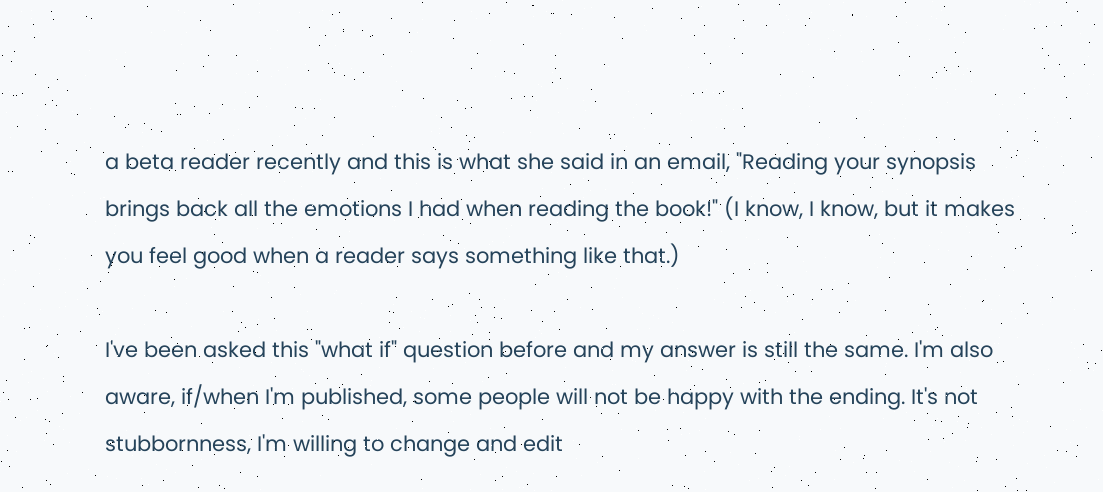a beta reader recently and this is what she said in an email, "Reading your synopsis brings back all the emotions I had when reading the book!" (I know, I know, but it makes you feel good when a reader says something like that.)

I've been asked this "what if" question before and my answer is still the same. I'm also aware, if/when I'm published, some people will not be happy with the ending. It's not stubbornness, I'm willing to change and edit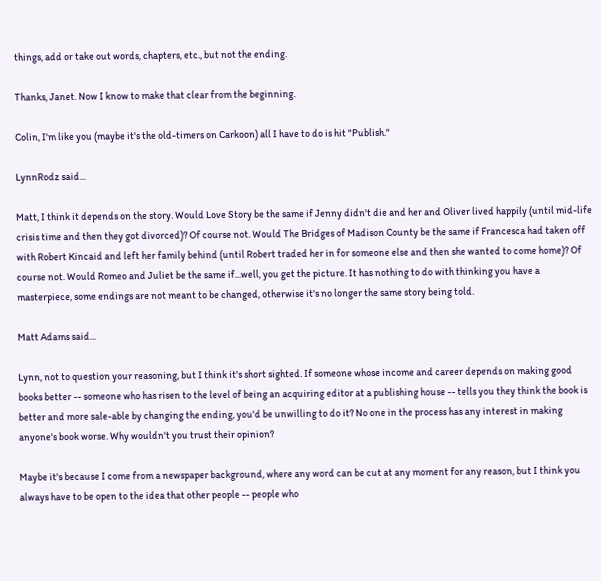things, add or take out words, chapters, etc., but not the ending.

Thanks, Janet. Now I know to make that clear from the beginning.

Colin, I'm like you (maybe it's the old-timers on Carkoon) all I have to do is hit "Publish."

LynnRodz said...

Matt, I think it depends on the story. Would Love Story be the same if Jenny didn't die and her and Oliver lived happily (until mid-life crisis time and then they got divorced)? Of course not. Would The Bridges of Madison County be the same if Francesca had taken off with Robert Kincaid and left her family behind (until Robert traded her in for someone else and then she wanted to come home)? Of course not. Would Romeo and Juliet be the same if...well, you get the picture. It has nothing to do with thinking you have a masterpiece, some endings are not meant to be changed, otherwise it's no longer the same story being told.

Matt Adams said...

Lynn, not to question your reasoning, but I think it's short sighted. If someone whose income and career depends on making good books better -- someone who has risen to the level of being an acquiring editor at a publishing house -- tells you they think the book is better and more sale-able by changing the ending, you'd be unwilling to do it? No one in the process has any interest in making anyone's book worse. Why wouldn't you trust their opinion?

Maybe it's because I come from a newspaper background, where any word can be cut at any moment for any reason, but I think you always have to be open to the idea that other people -- people who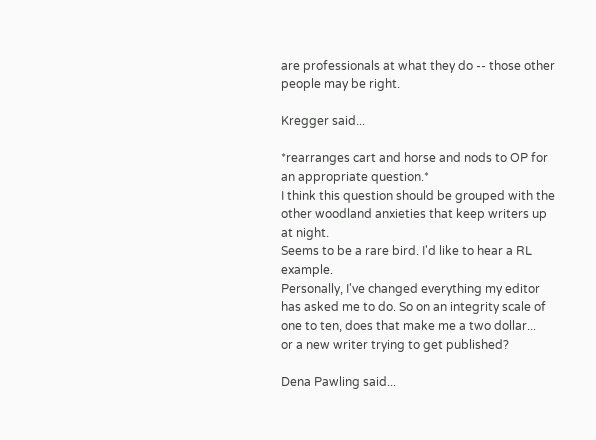are professionals at what they do -- those other people may be right.

Kregger said...

*rearranges cart and horse and nods to OP for an appropriate question.*
I think this question should be grouped with the other woodland anxieties that keep writers up at night.
Seems to be a rare bird. I'd like to hear a RL example.
Personally, I've changed everything my editor has asked me to do. So on an integrity scale of one to ten, does that make me a two dollar...
or a new writer trying to get published?

Dena Pawling said...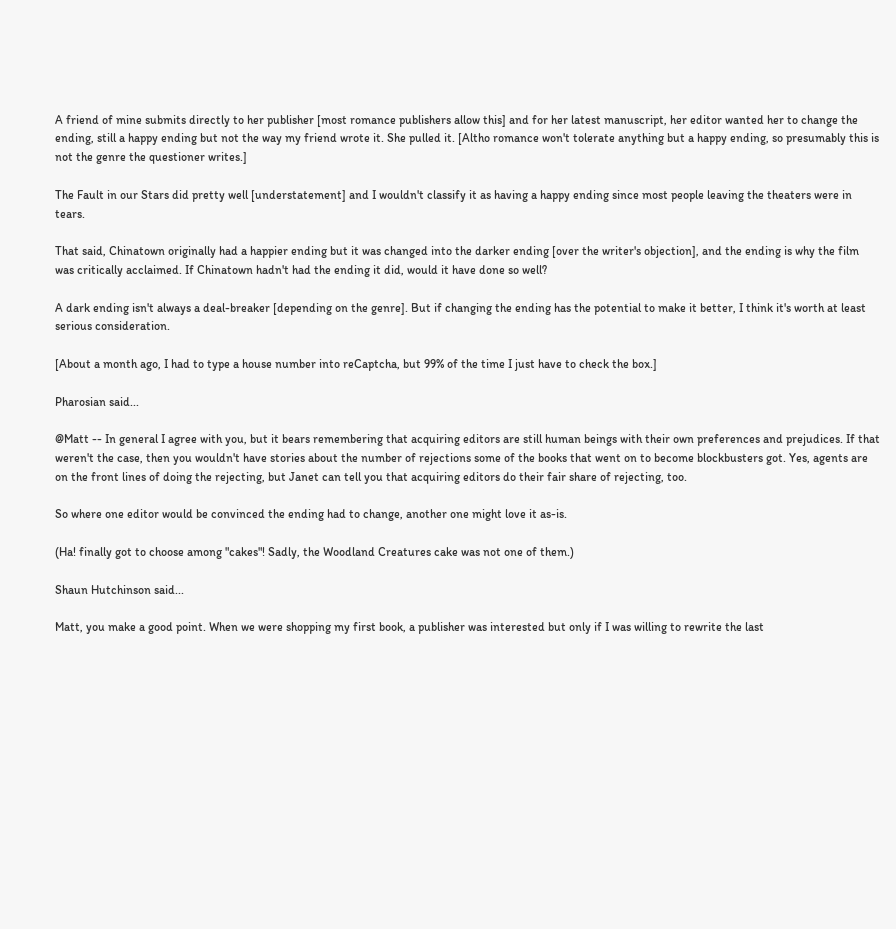A friend of mine submits directly to her publisher [most romance publishers allow this] and for her latest manuscript, her editor wanted her to change the ending, still a happy ending but not the way my friend wrote it. She pulled it. [Altho romance won't tolerate anything but a happy ending, so presumably this is not the genre the questioner writes.]

The Fault in our Stars did pretty well [understatement] and I wouldn't classify it as having a happy ending since most people leaving the theaters were in tears.

That said, Chinatown originally had a happier ending but it was changed into the darker ending [over the writer's objection], and the ending is why the film was critically acclaimed. If Chinatown hadn't had the ending it did, would it have done so well?

A dark ending isn't always a deal-breaker [depending on the genre]. But if changing the ending has the potential to make it better, I think it's worth at least serious consideration.

[About a month ago, I had to type a house number into reCaptcha, but 99% of the time I just have to check the box.]

Pharosian said...

@Matt -- In general I agree with you, but it bears remembering that acquiring editors are still human beings with their own preferences and prejudices. If that weren't the case, then you wouldn't have stories about the number of rejections some of the books that went on to become blockbusters got. Yes, agents are on the front lines of doing the rejecting, but Janet can tell you that acquiring editors do their fair share of rejecting, too.

So where one editor would be convinced the ending had to change, another one might love it as-is.

(Ha! finally got to choose among "cakes"! Sadly, the Woodland Creatures cake was not one of them.)

Shaun Hutchinson said...

Matt, you make a good point. When we were shopping my first book, a publisher was interested but only if I was willing to rewrite the last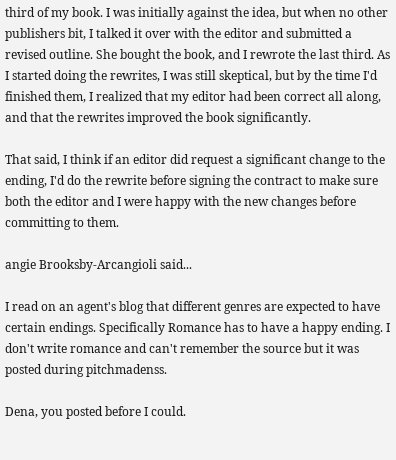third of my book. I was initially against the idea, but when no other publishers bit, I talked it over with the editor and submitted a revised outline. She bought the book, and I rewrote the last third. As I started doing the rewrites, I was still skeptical, but by the time I'd finished them, I realized that my editor had been correct all along, and that the rewrites improved the book significantly.

That said, I think if an editor did request a significant change to the ending, I'd do the rewrite before signing the contract to make sure both the editor and I were happy with the new changes before committing to them.

angie Brooksby-Arcangioli said...

I read on an agent's blog that different genres are expected to have certain endings. Specifically Romance has to have a happy ending. I don't write romance and can't remember the source but it was posted during pitchmadenss.

Dena, you posted before I could.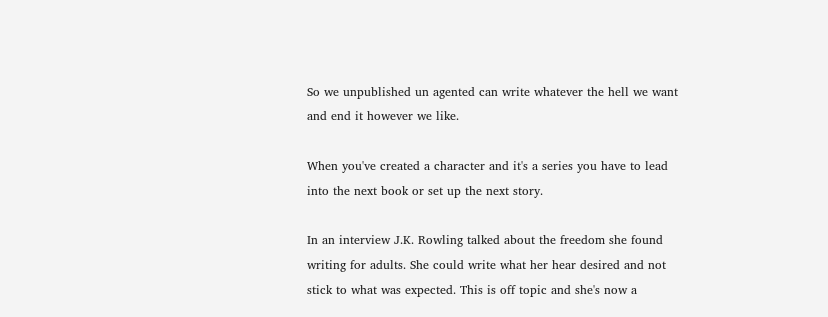So we unpublished un agented can write whatever the hell we want and end it however we like.

When you've created a character and it's a series you have to lead into the next book or set up the next story.

In an interview J.K. Rowling talked about the freedom she found writing for adults. She could write what her hear desired and not stick to what was expected. This is off topic and she's now a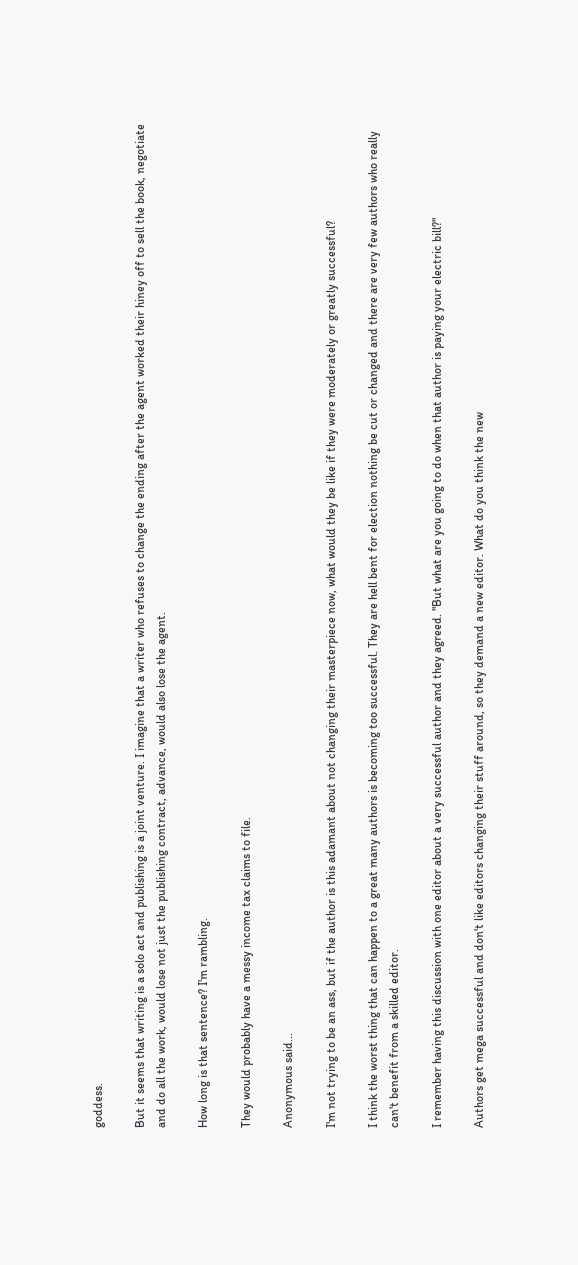goddess.

But it seems that writing is a solo act and publishing is a joint venture. I imagine that a writer who refuses to change the ending after the agent worked their hiney off to sell the book, negotiate and do all the work, would lose not just the publishing contract, advance, would also lose the agent.

How long is that sentence? I'm rambling.

They would probably have a messy income tax claims to file.

Anonymous said...

I'm not trying to be an ass, but if the author is this adamant about not changing their masterpiece now, what would they be like if they were moderately or greatly successful?

I think the worst thing that can happen to a great many authors is becoming too successful. They are hell bent for election nothing be cut or changed and there are very few authors who really can't benefit from a skilled editor.

I remember having this discussion with one editor about a very successful author and they agreed. "But what are you going to do when that author is paying your electric bill?"

Authors get mega successful and don't like editors changing their stuff around, so they demand a new editor. What do you think the new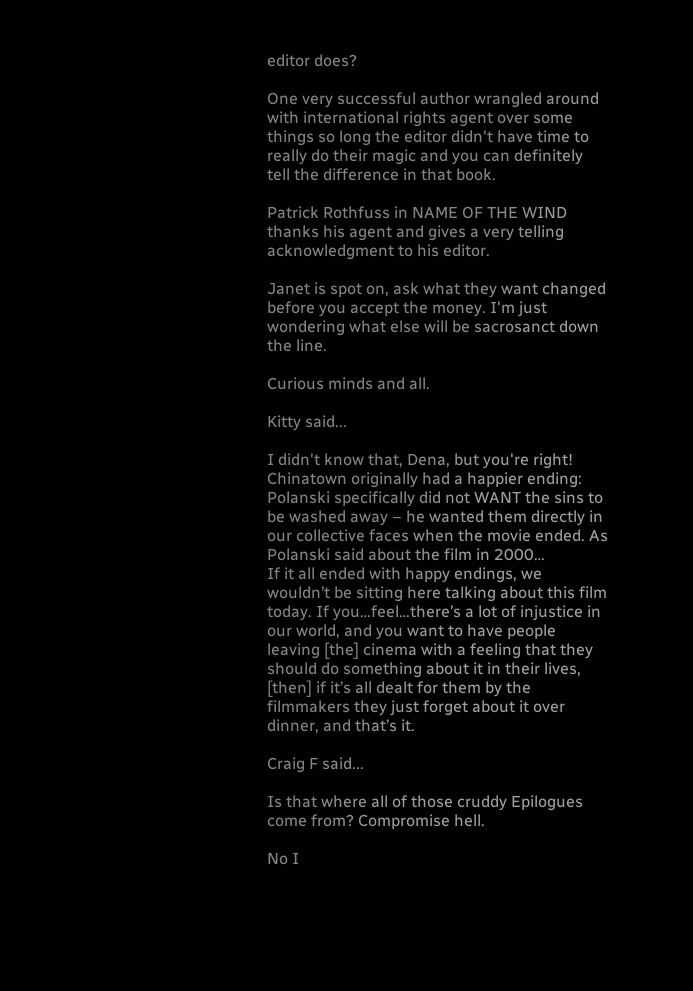editor does?

One very successful author wrangled around with international rights agent over some things so long the editor didn't have time to really do their magic and you can definitely tell the difference in that book.

Patrick Rothfuss in NAME OF THE WIND thanks his agent and gives a very telling acknowledgment to his editor.

Janet is spot on, ask what they want changed before you accept the money. I'm just wondering what else will be sacrosanct down the line.

Curious minds and all.

Kitty said...

I didn't know that, Dena, but you're right! Chinatown originally had a happier ending:
Polanski specifically did not WANT the sins to be washed away – he wanted them directly in our collective faces when the movie ended. As Polanski said about the film in 2000…
If it all ended with happy endings, we wouldn’t be sitting here talking about this film today. If you…feel…there’s a lot of injustice in our world, and you want to have people leaving [the] cinema with a feeling that they should do something about it in their lives, [then] if it’s all dealt for them by the filmmakers they just forget about it over dinner, and that’s it.

Craig F said...

Is that where all of those cruddy Epilogues come from? Compromise hell.

No I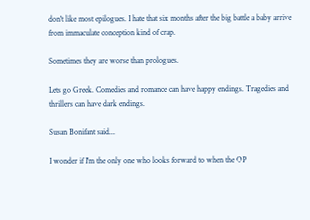don't like most epilogues. I hate that six months after the big battle a baby arrive from immaculate conception kind of crap.

Sometimes they are worse than prologues.

Lets go Greek. Comedies and romance can have happy endings. Tragedies and thrillers can have dark endings.

Susan Bonifant said...

I wonder if I'm the only one who looks forward to when the OP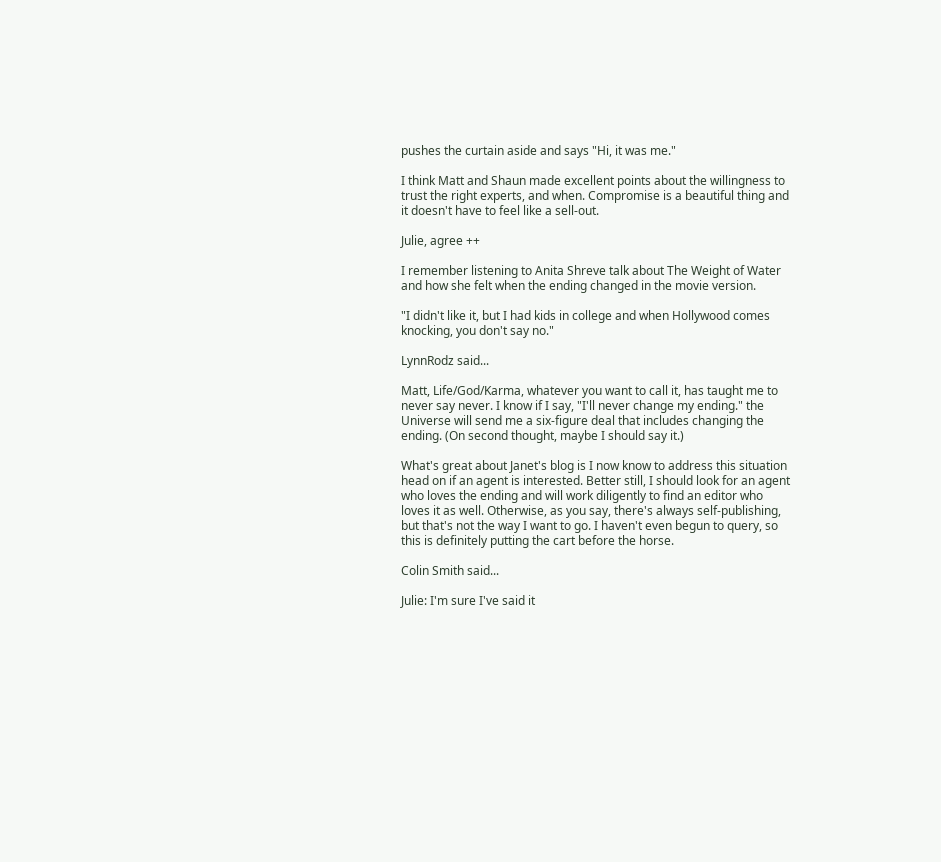pushes the curtain aside and says "Hi, it was me."

I think Matt and Shaun made excellent points about the willingness to trust the right experts, and when. Compromise is a beautiful thing and it doesn't have to feel like a sell-out.

Julie, agree ++

I remember listening to Anita Shreve talk about The Weight of Water and how she felt when the ending changed in the movie version.

"I didn't like it, but I had kids in college and when Hollywood comes knocking, you don't say no."

LynnRodz said...

Matt, Life/God/Karma, whatever you want to call it, has taught me to never say never. I know if I say, "I'll never change my ending." the Universe will send me a six-figure deal that includes changing the ending. (On second thought, maybe I should say it.)

What's great about Janet's blog is I now know to address this situation head on if an agent is interested. Better still, I should look for an agent who loves the ending and will work diligently to find an editor who loves it as well. Otherwise, as you say, there's always self-publishing, but that's not the way I want to go. I haven't even begun to query, so this is definitely putting the cart before the horse.

Colin Smith said...

Julie: I'm sure I've said it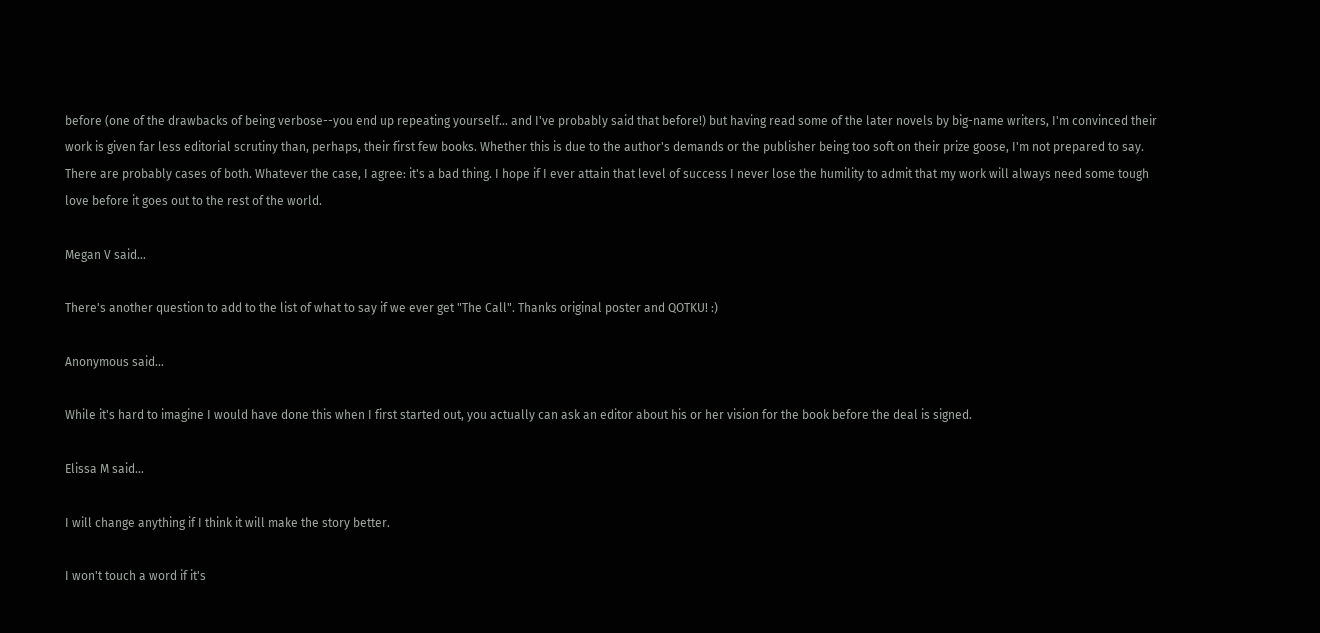before (one of the drawbacks of being verbose--you end up repeating yourself... and I've probably said that before!) but having read some of the later novels by big-name writers, I'm convinced their work is given far less editorial scrutiny than, perhaps, their first few books. Whether this is due to the author's demands or the publisher being too soft on their prize goose, I'm not prepared to say. There are probably cases of both. Whatever the case, I agree: it's a bad thing. I hope if I ever attain that level of success I never lose the humility to admit that my work will always need some tough love before it goes out to the rest of the world.

Megan V said...

There's another question to add to the list of what to say if we ever get "The Call". Thanks original poster and QOTKU! :)

Anonymous said...

While it's hard to imagine I would have done this when I first started out, you actually can ask an editor about his or her vision for the book before the deal is signed.

Elissa M said...

I will change anything if I think it will make the story better.

I won't touch a word if it's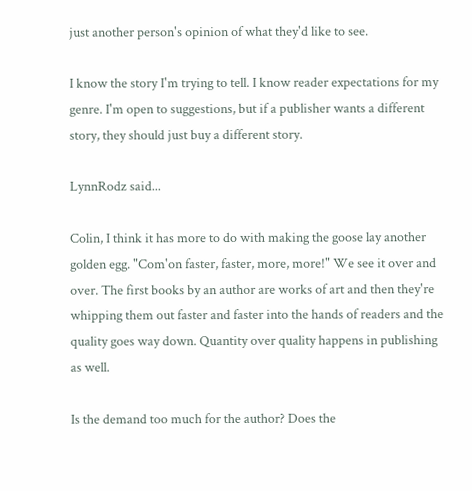just another person's opinion of what they'd like to see.

I know the story I'm trying to tell. I know reader expectations for my genre. I'm open to suggestions, but if a publisher wants a different story, they should just buy a different story.

LynnRodz said...

Colin, I think it has more to do with making the goose lay another golden egg. "Com'on faster, faster, more, more!" We see it over and over. The first books by an author are works of art and then they're whipping them out faster and faster into the hands of readers and the quality goes way down. Quantity over quality happens in publishing as well.

Is the demand too much for the author? Does the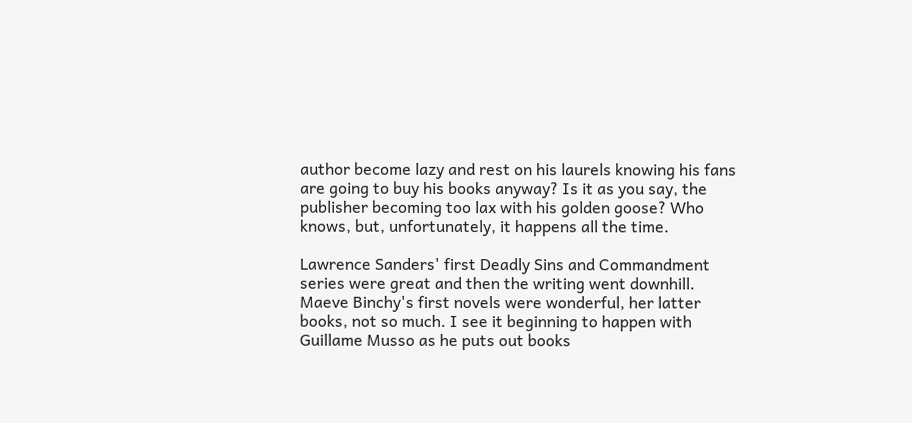author become lazy and rest on his laurels knowing his fans are going to buy his books anyway? Is it as you say, the publisher becoming too lax with his golden goose? Who knows, but, unfortunately, it happens all the time.

Lawrence Sanders' first Deadly Sins and Commandment series were great and then the writing went downhill. Maeve Binchy's first novels were wonderful, her latter books, not so much. I see it beginning to happen with Guillame Musso as he puts out books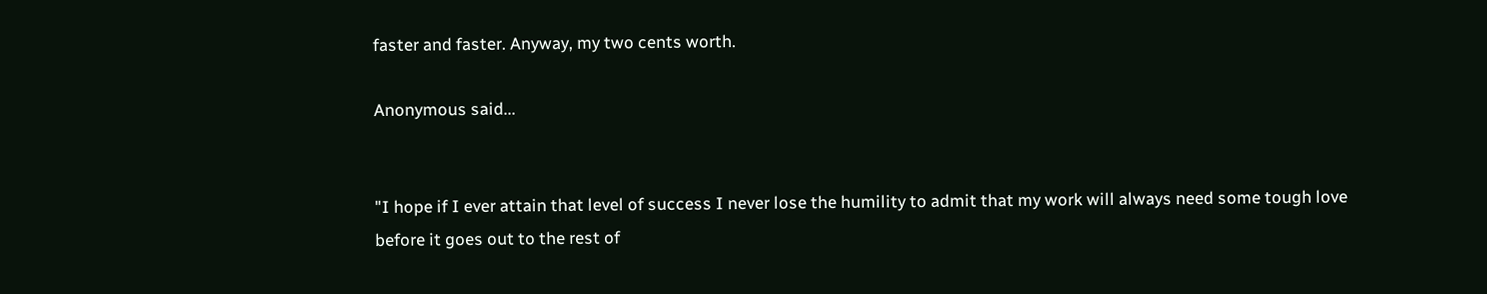faster and faster. Anyway, my two cents worth.

Anonymous said...


"I hope if I ever attain that level of success I never lose the humility to admit that my work will always need some tough love before it goes out to the rest of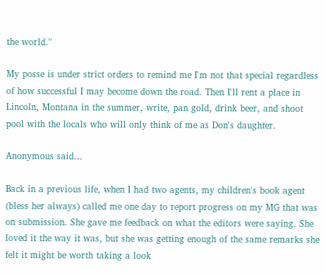the world."

My posse is under strict orders to remind me I'm not that special regardless of how successful I may become down the road. Then I'll rent a place in Lincoln, Montana in the summer, write, pan gold, drink beer, and shoot pool with the locals who will only think of me as Don's daughter.

Anonymous said...

Back in a previous life, when I had two agents, my children's book agent (bless her always) called me one day to report progress on my MG that was on submission. She gave me feedback on what the editors were saying. She loved it the way it was, but she was getting enough of the same remarks she felt it might be worth taking a look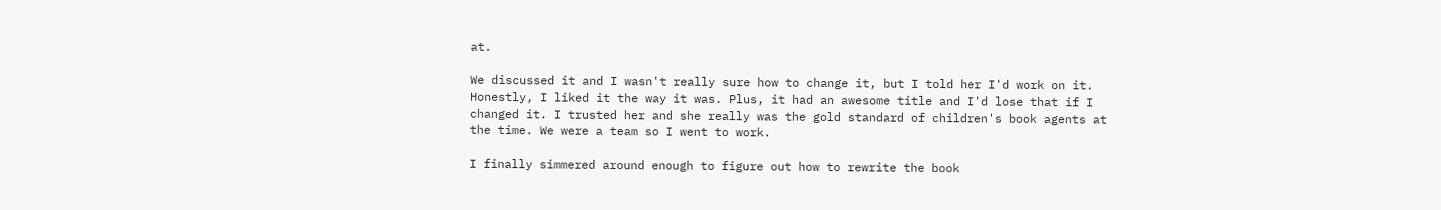at.

We discussed it and I wasn't really sure how to change it, but I told her I'd work on it. Honestly, I liked it the way it was. Plus, it had an awesome title and I'd lose that if I changed it. I trusted her and she really was the gold standard of children's book agents at the time. We were a team so I went to work.

I finally simmered around enough to figure out how to rewrite the book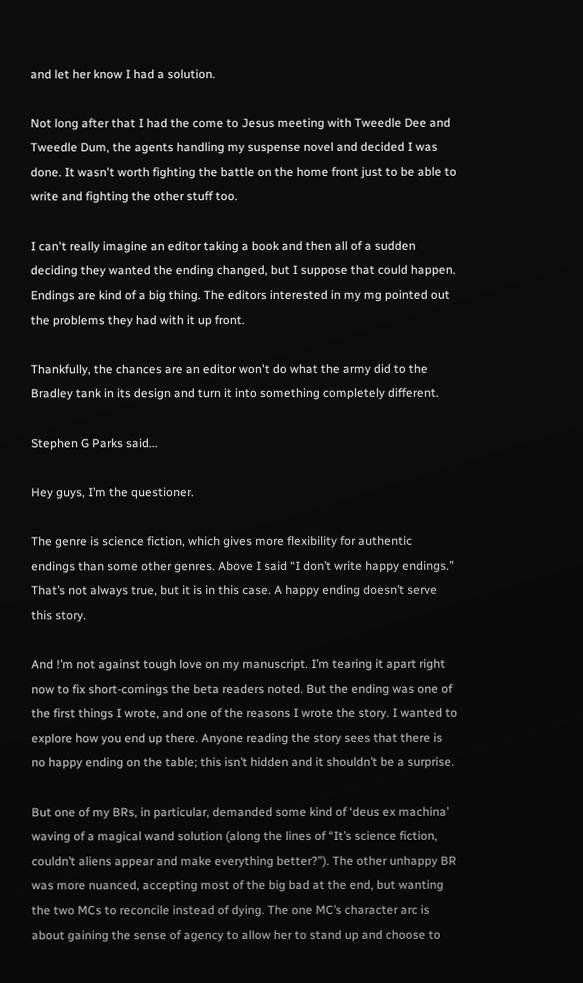and let her know I had a solution.

Not long after that I had the come to Jesus meeting with Tweedle Dee and Tweedle Dum, the agents handling my suspense novel and decided I was done. It wasn't worth fighting the battle on the home front just to be able to write and fighting the other stuff too.

I can't really imagine an editor taking a book and then all of a sudden deciding they wanted the ending changed, but I suppose that could happen. Endings are kind of a big thing. The editors interested in my mg pointed out the problems they had with it up front.

Thankfully, the chances are an editor won't do what the army did to the Bradley tank in its design and turn it into something completely different.

Stephen G Parks said...

Hey guys, I’m the questioner.

The genre is science fiction, which gives more flexibility for authentic endings than some other genres. Above I said “I don’t write happy endings.” That’s not always true, but it is in this case. A happy ending doesn’t serve this story.

And !’m not against tough love on my manuscript. I’m tearing it apart right now to fix short-comings the beta readers noted. But the ending was one of the first things I wrote, and one of the reasons I wrote the story. I wanted to explore how you end up there. Anyone reading the story sees that there is no happy ending on the table; this isn’t hidden and it shouldn’t be a surprise.

But one of my BRs, in particular, demanded some kind of ‘deus ex machina’ waving of a magical wand solution (along the lines of “It’s science fiction, couldn’t aliens appear and make everything better?”). The other unhappy BR was more nuanced, accepting most of the big bad at the end, but wanting the two MCs to reconcile instead of dying. The one MC’s character arc is about gaining the sense of agency to allow her to stand up and choose to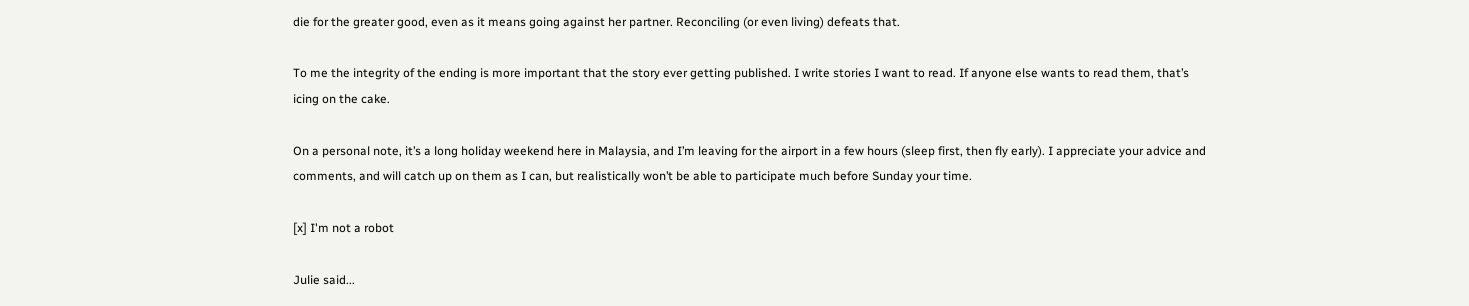die for the greater good, even as it means going against her partner. Reconciling (or even living) defeats that.

To me the integrity of the ending is more important that the story ever getting published. I write stories I want to read. If anyone else wants to read them, that’s icing on the cake.

On a personal note, it’s a long holiday weekend here in Malaysia, and I’m leaving for the airport in a few hours (sleep first, then fly early). I appreciate your advice and comments, and will catch up on them as I can, but realistically won’t be able to participate much before Sunday your time.

[x] I'm not a robot

Julie said...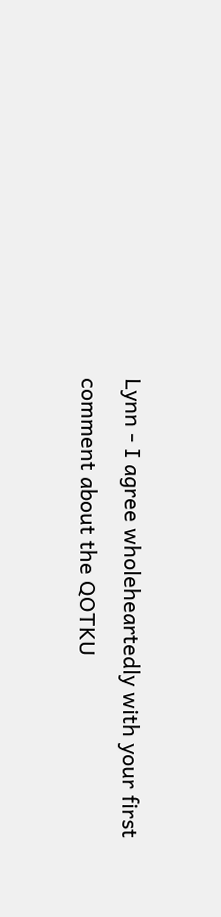Lynn - I agree wholeheartedly with your first comment about the QOTKU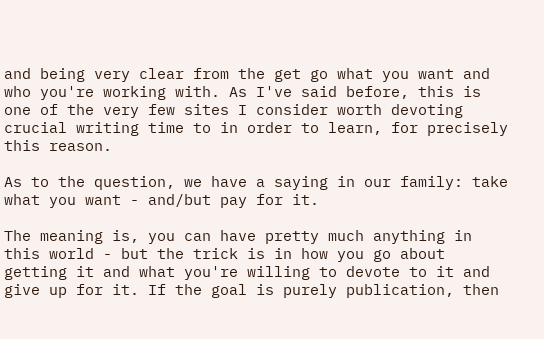and being very clear from the get go what you want and who you're working with. As I've said before, this is one of the very few sites I consider worth devoting crucial writing time to in order to learn, for precisely this reason.

As to the question, we have a saying in our family: take what you want - and/but pay for it.

The meaning is, you can have pretty much anything in this world - but the trick is in how you go about getting it and what you're willing to devote to it and give up for it. If the goal is purely publication, then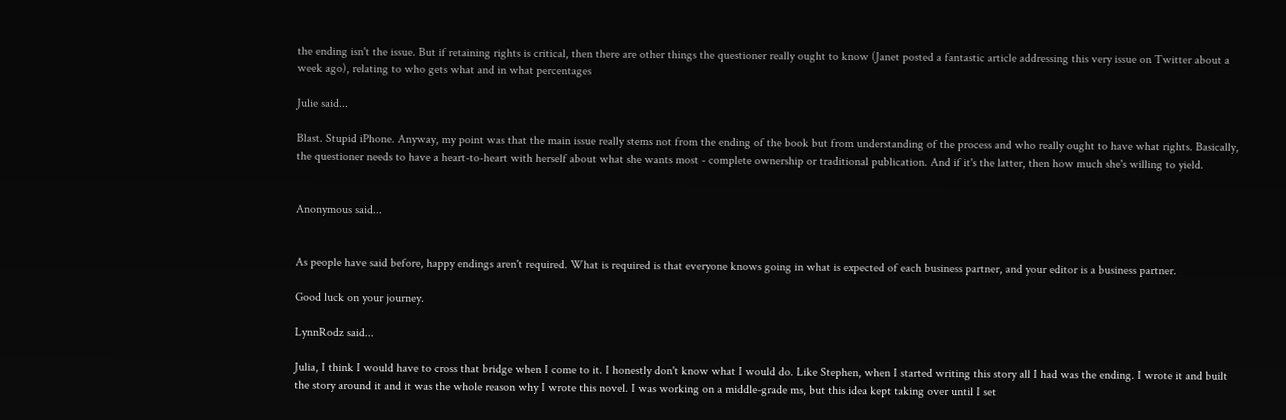the ending isn't the issue. But if retaining rights is critical, then there are other things the questioner really ought to know (Janet posted a fantastic article addressing this very issue on Twitter about a week ago), relating to who gets what and in what percentages

Julie said...

Blast. Stupid iPhone. Anyway, my point was that the main issue really stems not from the ending of the book but from understanding of the process and who really ought to have what rights. Basically, the questioner needs to have a heart-to-heart with herself about what she wants most - complete ownership or traditional publication. And if it's the latter, then how much she's willing to yield.


Anonymous said...


As people have said before, happy endings aren't required. What is required is that everyone knows going in what is expected of each business partner, and your editor is a business partner.

Good luck on your journey.

LynnRodz said...

Julia, I think I would have to cross that bridge when I come to it. I honestly don't know what I would do. Like Stephen, when I started writing this story all I had was the ending. I wrote it and built the story around it and it was the whole reason why I wrote this novel. I was working on a middle-grade ms, but this idea kept taking over until I set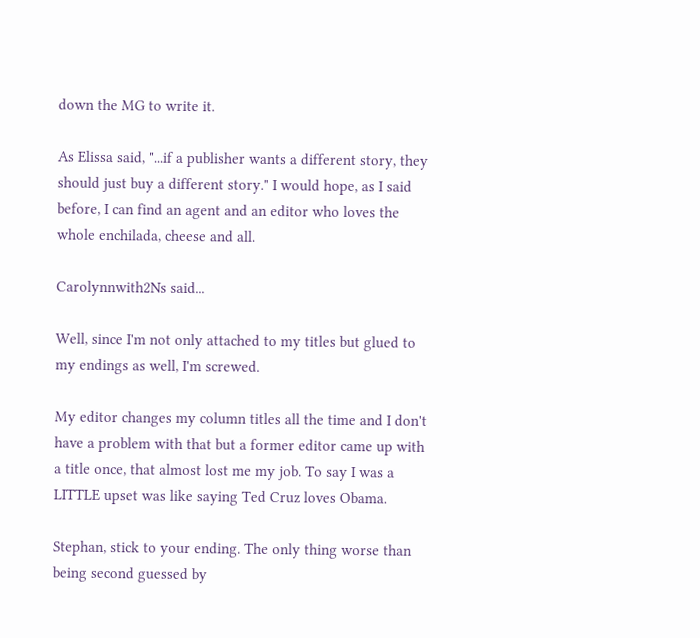down the MG to write it.

As Elissa said, "...if a publisher wants a different story, they should just buy a different story." I would hope, as I said before, I can find an agent and an editor who loves the whole enchilada, cheese and all.

Carolynnwith2Ns said...

Well, since I'm not only attached to my titles but glued to my endings as well, I'm screwed.

My editor changes my column titles all the time and I don't have a problem with that but a former editor came up with a title once, that almost lost me my job. To say I was a LITTLE upset was like saying Ted Cruz loves Obama.

Stephan, stick to your ending. The only thing worse than being second guessed by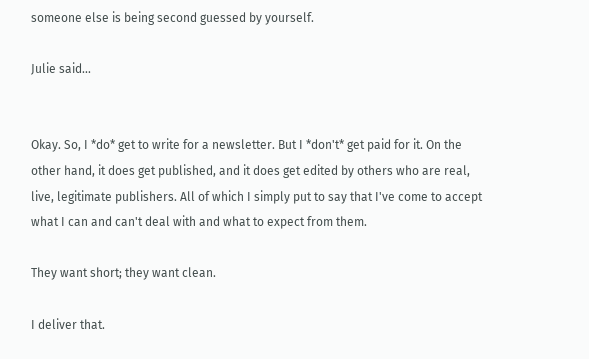someone else is being second guessed by yourself.

Julie said...


Okay. So, I *do* get to write for a newsletter. But I *don't* get paid for it. On the other hand, it does get published, and it does get edited by others who are real, live, legitimate publishers. All of which I simply put to say that I've come to accept what I can and can't deal with and what to expect from them.

They want short; they want clean.

I deliver that.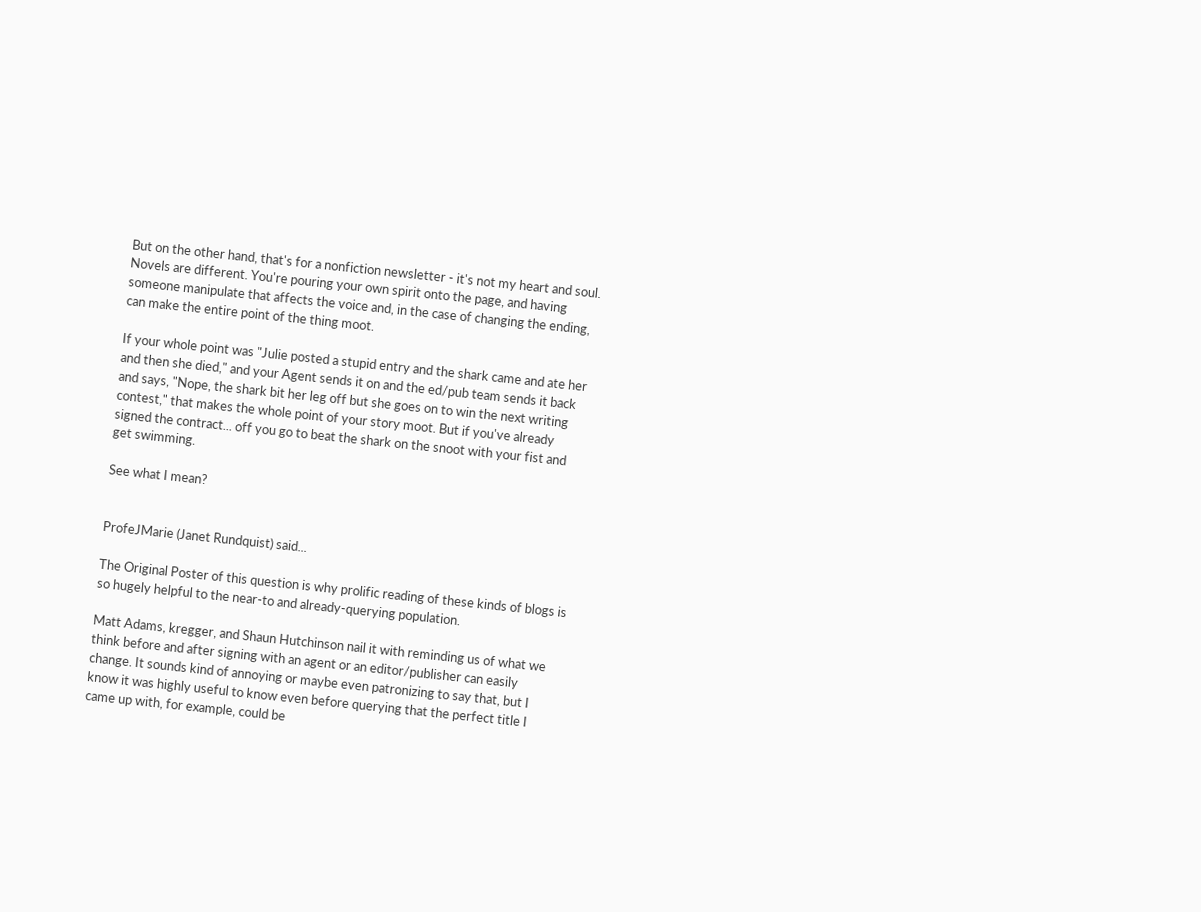But on the other hand, that's for a nonfiction newsletter - it's not my heart and soul. Novels are different. You're pouring your own spirit onto the page, and having someone manipulate that affects the voice and, in the case of changing the ending, can make the entire point of the thing moot.

If your whole point was "Julie posted a stupid entry and the shark came and ate her and then she died," and your Agent sends it on and the ed/pub team sends it back and says, "Nope, the shark bit her leg off but she goes on to win the next writing contest," that makes the whole point of your story moot. But if you've already signed the contract... off you go to beat the shark on the snoot with your fist and get swimming.

See what I mean?


ProfeJMarie (Janet Rundquist) said...

The Original Poster of this question is why prolific reading of these kinds of blogs is so hugely helpful to the near-to and already-querying population.

Matt Adams, kregger, and Shaun Hutchinson nail it with reminding us of what we think before and after signing with an agent or an editor/publisher can easily change. It sounds kind of annoying or maybe even patronizing to say that, but I know it was highly useful to know even before querying that the perfect title I came up with, for example, could be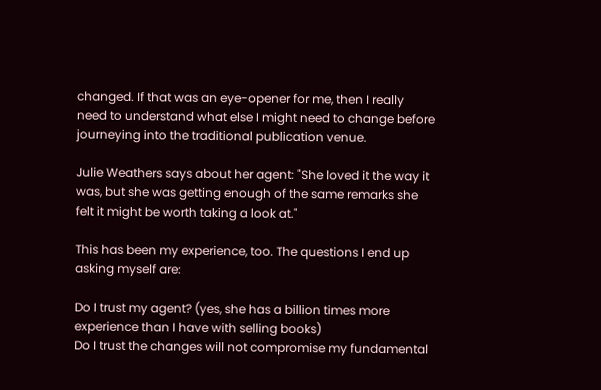changed. If that was an eye-opener for me, then I really need to understand what else I might need to change before journeying into the traditional publication venue.

Julie Weathers says about her agent: "She loved it the way it was, but she was getting enough of the same remarks she felt it might be worth taking a look at."

This has been my experience, too. The questions I end up asking myself are:

Do I trust my agent? (yes, she has a billion times more experience than I have with selling books)
Do I trust the changes will not compromise my fundamental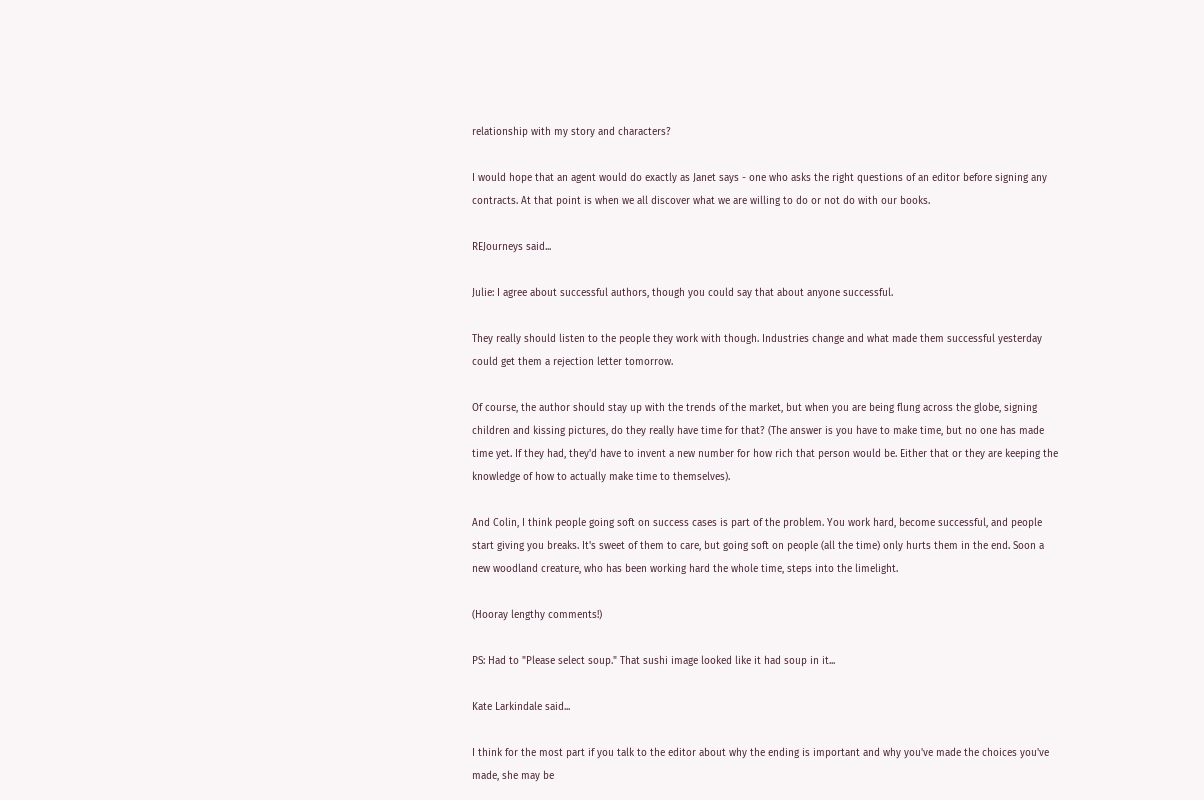relationship with my story and characters?

I would hope that an agent would do exactly as Janet says - one who asks the right questions of an editor before signing any contracts. At that point is when we all discover what we are willing to do or not do with our books.

REJourneys said...

Julie: I agree about successful authors, though you could say that about anyone successful.

They really should listen to the people they work with though. Industries change and what made them successful yesterday could get them a rejection letter tomorrow.

Of course, the author should stay up with the trends of the market, but when you are being flung across the globe, signing children and kissing pictures, do they really have time for that? (The answer is you have to make time, but no one has made time yet. If they had, they'd have to invent a new number for how rich that person would be. Either that or they are keeping the knowledge of how to actually make time to themselves).

And Colin, I think people going soft on success cases is part of the problem. You work hard, become successful, and people start giving you breaks. It's sweet of them to care, but going soft on people (all the time) only hurts them in the end. Soon a new woodland creature, who has been working hard the whole time, steps into the limelight.

(Hooray lengthy comments!)

PS: Had to "Please select soup." That sushi image looked like it had soup in it...

Kate Larkindale said...

I think for the most part if you talk to the editor about why the ending is important and why you've made the choices you've made, she may be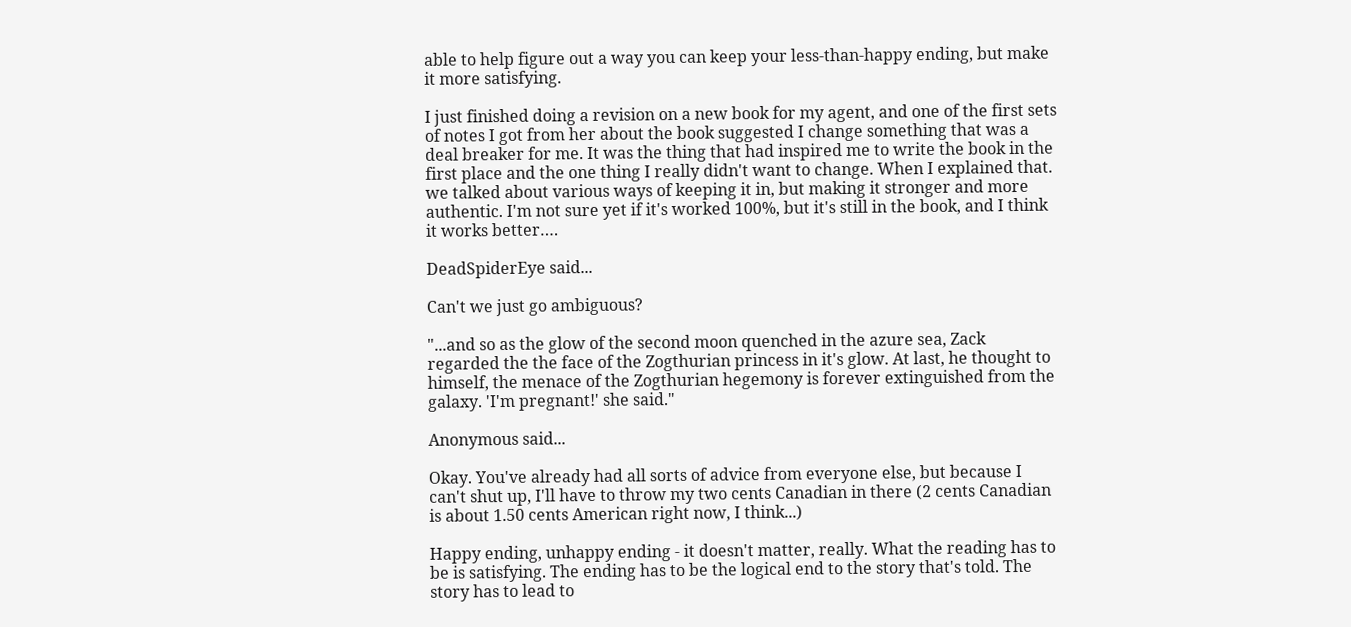able to help figure out a way you can keep your less-than-happy ending, but make it more satisfying.

I just finished doing a revision on a new book for my agent, and one of the first sets of notes I got from her about the book suggested I change something that was a deal breaker for me. It was the thing that had inspired me to write the book in the first place and the one thing I really didn't want to change. When I explained that. we talked about various ways of keeping it in, but making it stronger and more authentic. I'm not sure yet if it's worked 100%, but it's still in the book, and I think it works better….

DeadSpiderEye said...

Can't we just go ambiguous?

"...and so as the glow of the second moon quenched in the azure sea, Zack regarded the the face of the Zogthurian princess in it's glow. At last, he thought to himself, the menace of the Zogthurian hegemony is forever extinguished from the galaxy. 'I'm pregnant!' she said."

Anonymous said...

Okay. You've already had all sorts of advice from everyone else, but because I can't shut up, I'll have to throw my two cents Canadian in there (2 cents Canadian is about 1.50 cents American right now, I think...)

Happy ending, unhappy ending - it doesn't matter, really. What the reading has to be is satisfying. The ending has to be the logical end to the story that's told. The story has to lead to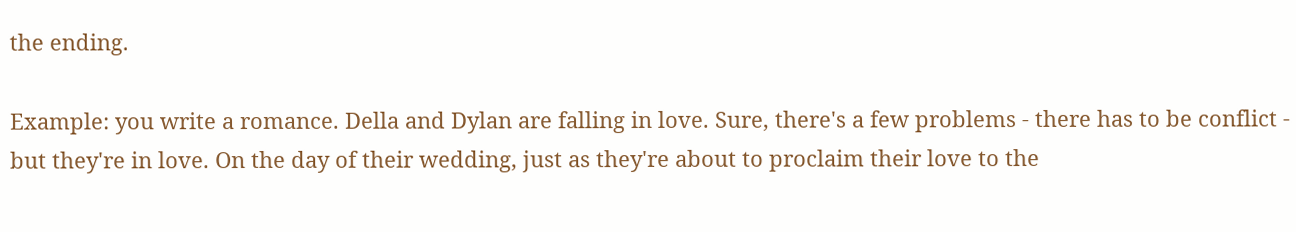the ending.

Example: you write a romance. Della and Dylan are falling in love. Sure, there's a few problems - there has to be conflict - but they're in love. On the day of their wedding, just as they're about to proclaim their love to the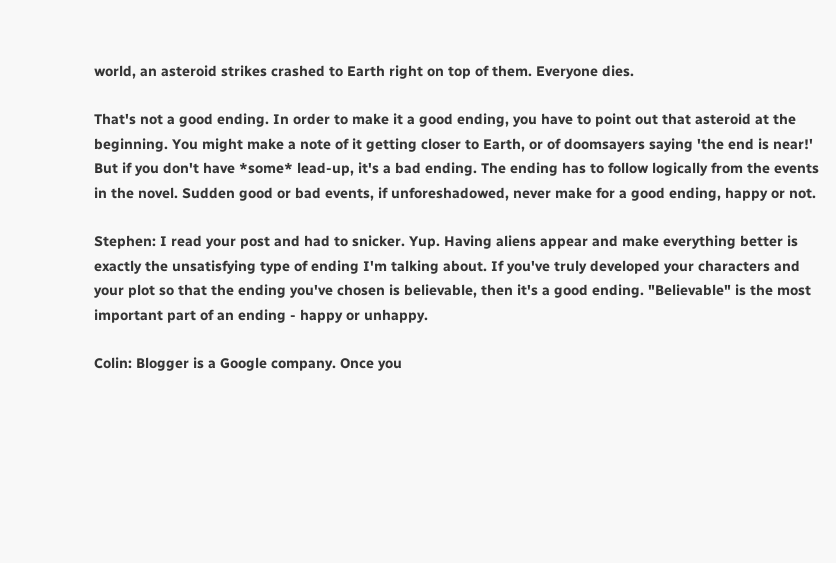world, an asteroid strikes crashed to Earth right on top of them. Everyone dies.

That's not a good ending. In order to make it a good ending, you have to point out that asteroid at the beginning. You might make a note of it getting closer to Earth, or of doomsayers saying 'the end is near!' But if you don't have *some* lead-up, it's a bad ending. The ending has to follow logically from the events in the novel. Sudden good or bad events, if unforeshadowed, never make for a good ending, happy or not.

Stephen: I read your post and had to snicker. Yup. Having aliens appear and make everything better is exactly the unsatisfying type of ending I'm talking about. If you've truly developed your characters and your plot so that the ending you've chosen is believable, then it's a good ending. "Believable" is the most important part of an ending - happy or unhappy.

Colin: Blogger is a Google company. Once you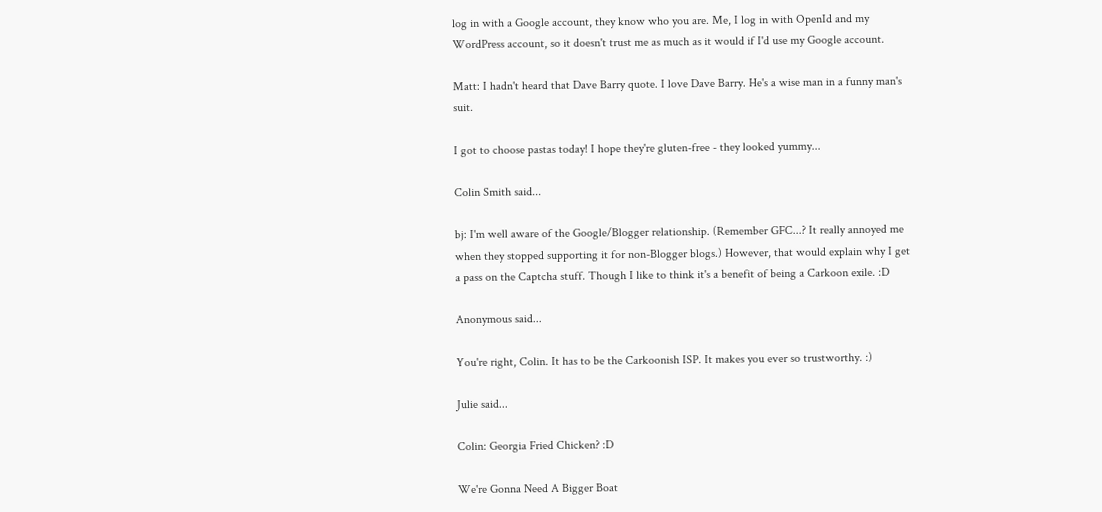log in with a Google account, they know who you are. Me, I log in with OpenId and my WordPress account, so it doesn't trust me as much as it would if I'd use my Google account.

Matt: I hadn't heard that Dave Barry quote. I love Dave Barry. He's a wise man in a funny man's suit.

I got to choose pastas today! I hope they're gluten-free - they looked yummy...

Colin Smith said...

bj: I'm well aware of the Google/Blogger relationship. (Remember GFC...? It really annoyed me when they stopped supporting it for non-Blogger blogs.) However, that would explain why I get a pass on the Captcha stuff. Though I like to think it's a benefit of being a Carkoon exile. :D

Anonymous said...

You're right, Colin. It has to be the Carkoonish ISP. It makes you ever so trustworthy. :)

Julie said...

Colin: Georgia Fried Chicken? :D

We're Gonna Need A Bigger Boat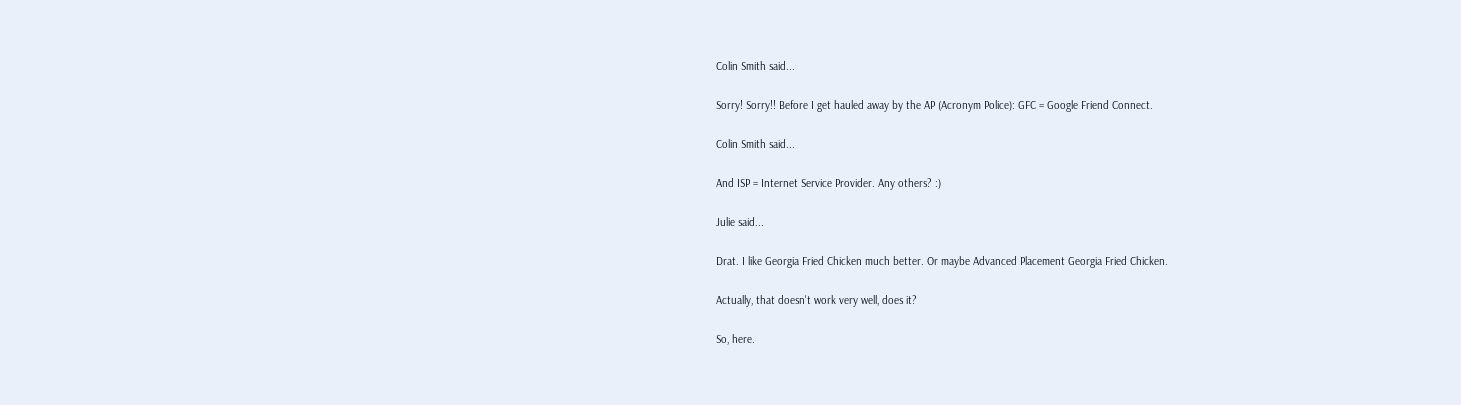Colin Smith said...

Sorry! Sorry!! Before I get hauled away by the AP (Acronym Police): GFC = Google Friend Connect.

Colin Smith said...

And ISP = Internet Service Provider. Any others? :)

Julie said...

Drat. I like Georgia Fried Chicken much better. Or maybe Advanced Placement Georgia Fried Chicken.

Actually, that doesn't work very well, does it?

So, here.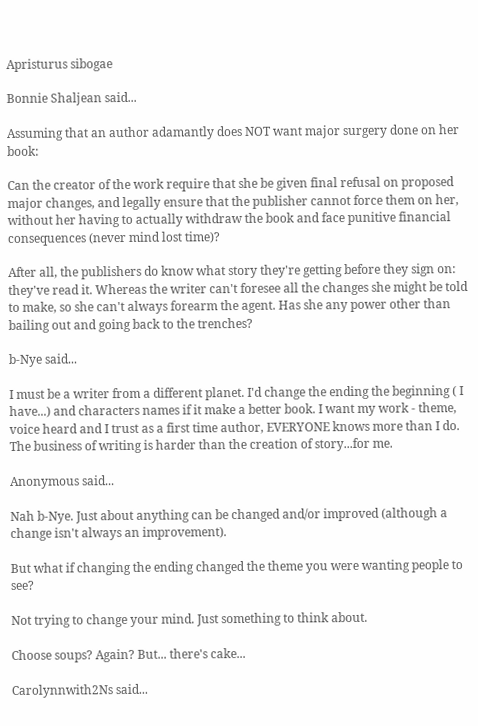Apristurus sibogae

Bonnie Shaljean said...

Assuming that an author adamantly does NOT want major surgery done on her book:

Can the creator of the work require that she be given final refusal on proposed major changes, and legally ensure that the publisher cannot force them on her, without her having to actually withdraw the book and face punitive financial consequences (never mind lost time)?

After all, the publishers do know what story they're getting before they sign on: they've read it. Whereas the writer can't foresee all the changes she might be told to make, so she can't always forearm the agent. Has she any power other than bailing out and going back to the trenches?

b-Nye said...

I must be a writer from a different planet. I'd change the ending the beginning ( I have...) and characters names if it make a better book. I want my work - theme, voice heard and I trust as a first time author, EVERYONE knows more than I do. The business of writing is harder than the creation of story...for me.

Anonymous said...

Nah b-Nye. Just about anything can be changed and/or improved (although a change isn't always an improvement).

But what if changing the ending changed the theme you were wanting people to see?

Not trying to change your mind. Just something to think about.

Choose soups? Again? But... there's cake...

Carolynnwith2Ns said...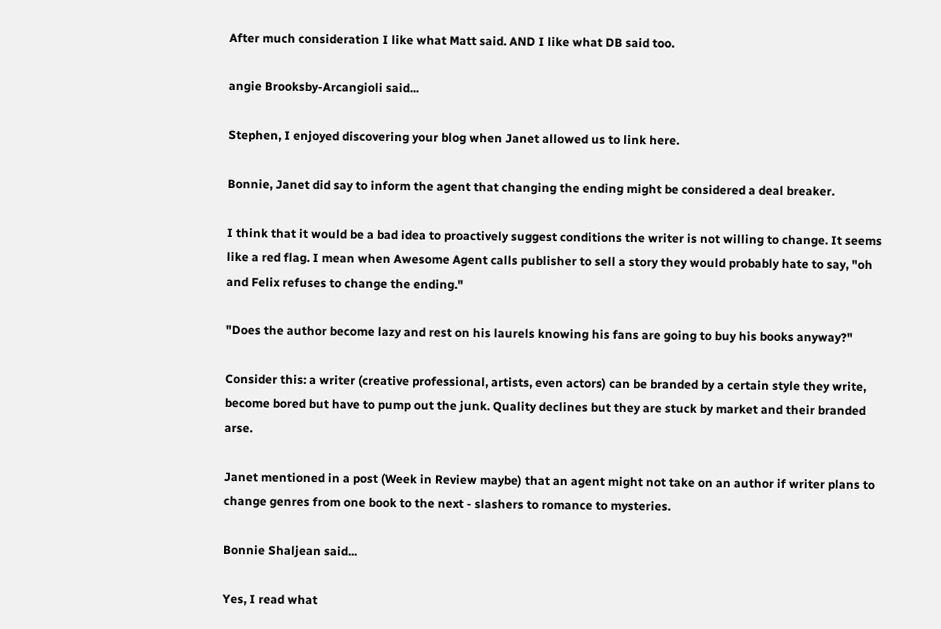After much consideration I like what Matt said. AND I like what DB said too.

angie Brooksby-Arcangioli said...

Stephen, I enjoyed discovering your blog when Janet allowed us to link here.

Bonnie, Janet did say to inform the agent that changing the ending might be considered a deal breaker.

I think that it would be a bad idea to proactively suggest conditions the writer is not willing to change. It seems like a red flag. I mean when Awesome Agent calls publisher to sell a story they would probably hate to say, "oh and Felix refuses to change the ending."

"Does the author become lazy and rest on his laurels knowing his fans are going to buy his books anyway?"

Consider this: a writer (creative professional, artists, even actors) can be branded by a certain style they write, become bored but have to pump out the junk. Quality declines but they are stuck by market and their branded arse.

Janet mentioned in a post (Week in Review maybe) that an agent might not take on an author if writer plans to change genres from one book to the next - slashers to romance to mysteries.

Bonnie Shaljean said...

Yes, I read what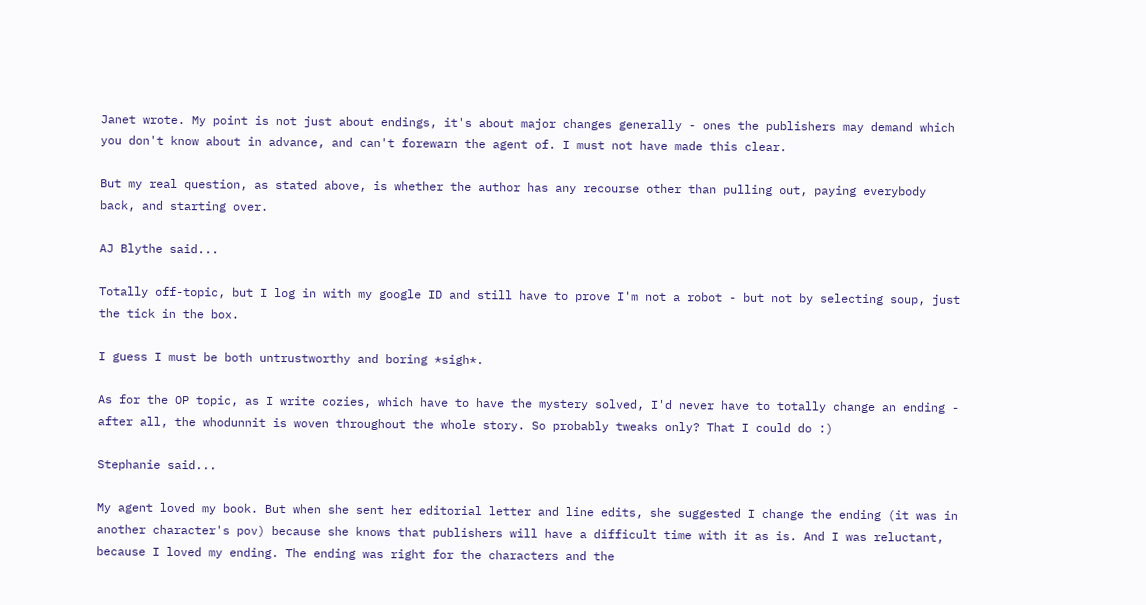Janet wrote. My point is not just about endings, it's about major changes generally - ones the publishers may demand which you don't know about in advance, and can't forewarn the agent of. I must not have made this clear.

But my real question, as stated above, is whether the author has any recourse other than pulling out, paying everybody back, and starting over.

AJ Blythe said...

Totally off-topic, but I log in with my google ID and still have to prove I'm not a robot - but not by selecting soup, just the tick in the box.

I guess I must be both untrustworthy and boring *sigh*.

As for the OP topic, as I write cozies, which have to have the mystery solved, I'd never have to totally change an ending - after all, the whodunnit is woven throughout the whole story. So probably tweaks only? That I could do :)

Stephanie said...

My agent loved my book. But when she sent her editorial letter and line edits, she suggested I change the ending (it was in another character's pov) because she knows that publishers will have a difficult time with it as is. And I was reluctant, because I loved my ending. The ending was right for the characters and the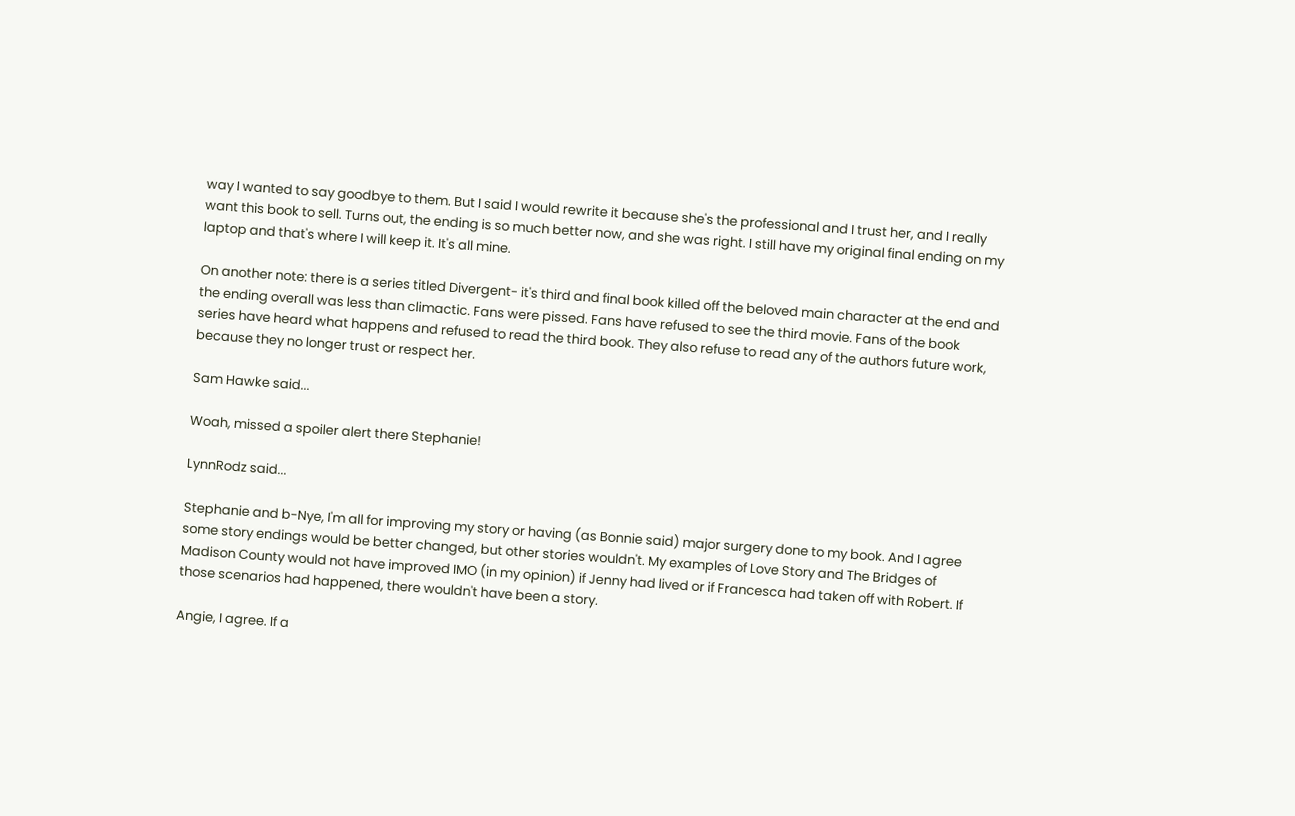way I wanted to say goodbye to them. But I said I would rewrite it because she's the professional and I trust her, and I really want this book to sell. Turns out, the ending is so much better now, and she was right. I still have my original final ending on my laptop and that's where I will keep it. It's all mine.

On another note: there is a series titled Divergent- it's third and final book killed off the beloved main character at the end and the ending overall was less than climactic. Fans were pissed. Fans have refused to see the third movie. Fans of the book series have heard what happens and refused to read the third book. They also refuse to read any of the authors future work, because they no longer trust or respect her.

Sam Hawke said...

Woah, missed a spoiler alert there Stephanie!

LynnRodz said...

Stephanie and b-Nye, I'm all for improving my story or having (as Bonnie said) major surgery done to my book. And I agree some story endings would be better changed, but other stories wouldn't. My examples of Love Story and The Bridges of Madison County would not have improved IMO (in my opinion) if Jenny had lived or if Francesca had taken off with Robert. If those scenarios had happened, there wouldn't have been a story.

Angie, I agree. If a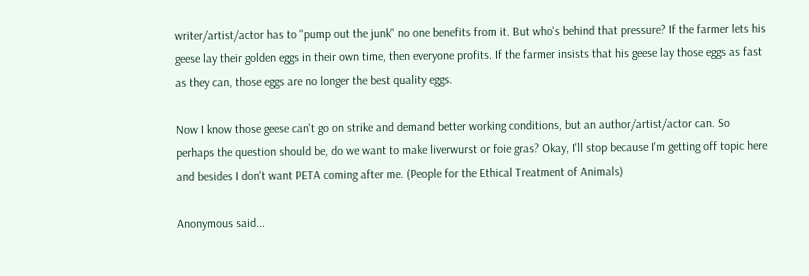writer/artist/actor has to "pump out the junk" no one benefits from it. But who's behind that pressure? If the farmer lets his geese lay their golden eggs in their own time, then everyone profits. If the farmer insists that his geese lay those eggs as fast as they can, those eggs are no longer the best quality eggs.

Now I know those geese can't go on strike and demand better working conditions, but an author/artist/actor can. So perhaps the question should be, do we want to make liverwurst or foie gras? Okay, I'll stop because I'm getting off topic here and besides I don't want PETA coming after me. (People for the Ethical Treatment of Animals)

Anonymous said...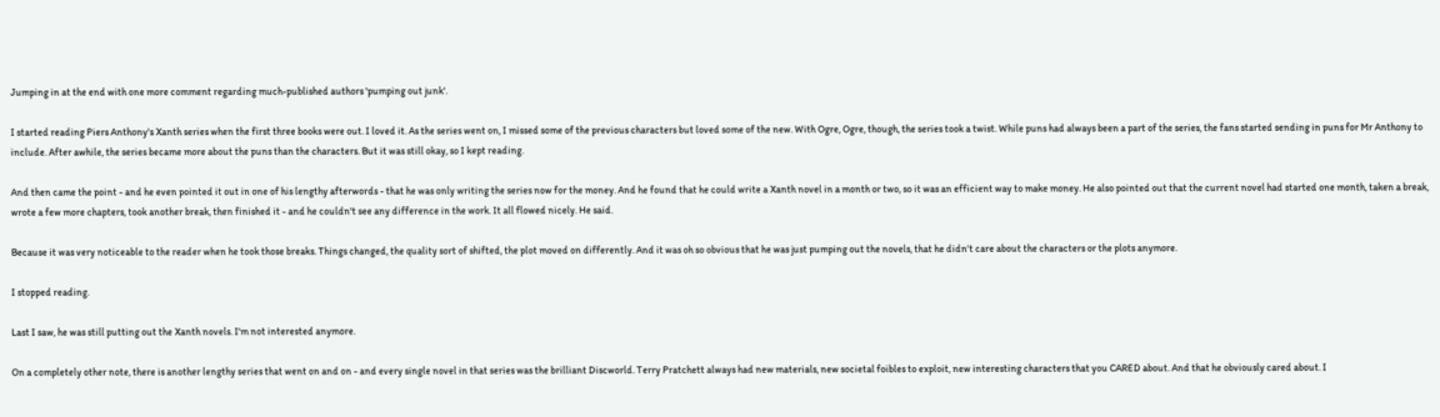Jumping in at the end with one more comment regarding much-published authors 'pumping out junk'.

I started reading Piers Anthony's Xanth series when the first three books were out. I loved it. As the series went on, I missed some of the previous characters but loved some of the new. With Ogre, Ogre, though, the series took a twist. While puns had always been a part of the series, the fans started sending in puns for Mr Anthony to include. After awhile, the series became more about the puns than the characters. But it was still okay, so I kept reading.

And then came the point - and he even pointed it out in one of his lengthy afterwords - that he was only writing the series now for the money. And he found that he could write a Xanth novel in a month or two, so it was an efficient way to make money. He also pointed out that the current novel had started one month, taken a break, wrote a few more chapters, took another break, then finished it - and he couldn't see any difference in the work. It all flowed nicely. He said.

Because it was very noticeable to the reader when he took those breaks. Things changed, the quality sort of shifted, the plot moved on differently. And it was oh so obvious that he was just pumping out the novels, that he didn't care about the characters or the plots anymore.

I stopped reading.

Last I saw, he was still putting out the Xanth novels. I'm not interested anymore.

On a completely other note, there is another lengthy series that went on and on - and every single novel in that series was the brilliant Discworld. Terry Pratchett always had new materials, new societal foibles to exploit, new interesting characters that you CARED about. And that he obviously cared about. I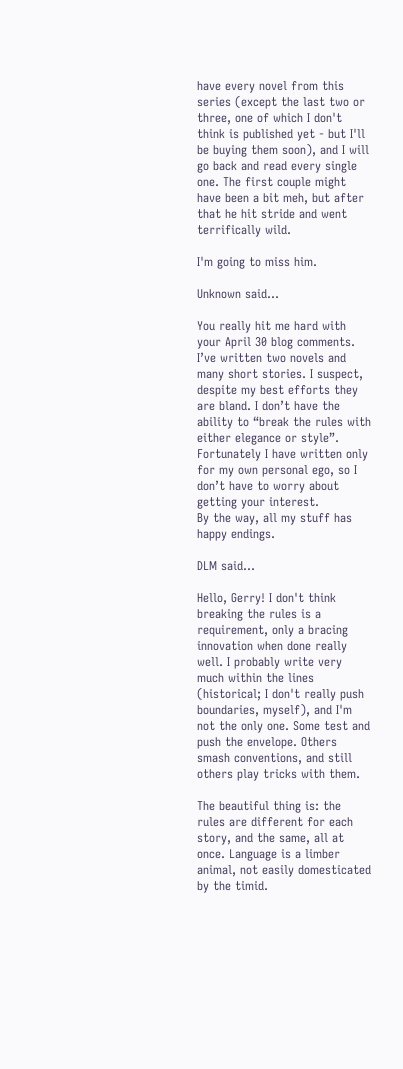have every novel from this series (except the last two or three, one of which I don't think is published yet - but I'll be buying them soon), and I will go back and read every single one. The first couple might have been a bit meh, but after that he hit stride and went terrifically wild.

I'm going to miss him.

Unknown said...

You really hit me hard with your April 30 blog comments. I’ve written two novels and many short stories. I suspect, despite my best efforts they are bland. I don’t have the ability to “break the rules with either elegance or style”. Fortunately I have written only for my own personal ego, so I don’t have to worry about getting your interest.
By the way, all my stuff has happy endings.

DLM said...

Hello, Gerry! I don't think breaking the rules is a requirement, only a bracing innovation when done really well. I probably write very much within the lines (historical; I don't really push boundaries, myself), and I'm not the only one. Some test and push the envelope. Others smash conventions, and still others play tricks with them.

The beautiful thing is: the rules are different for each story, and the same, all at once. Language is a limber animal, not easily domesticated by the timid.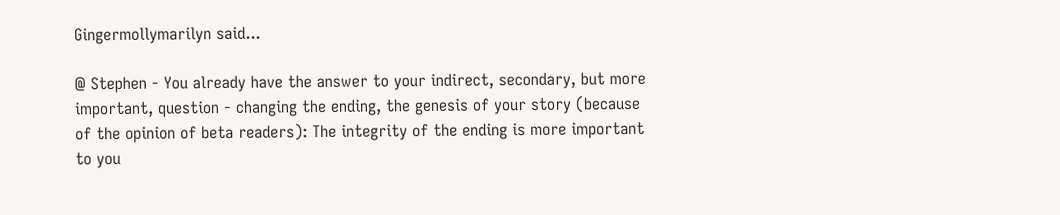Gingermollymarilyn said...

@ Stephen - You already have the answer to your indirect, secondary, but more important, question - changing the ending, the genesis of your story (because of the opinion of beta readers): The integrity of the ending is more important to you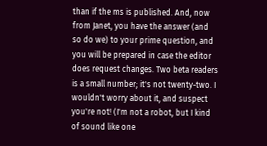than if the ms is published. And, now from Janet, you have the answer (and so do we) to your prime question, and you will be prepared in case the editor does request changes. Two beta readers is a small number; it's not twenty-two. I wouldn't worry about it, and suspect you're not! (I'm not a robot, but I kind of sound like one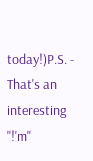today!)P.S. - That's an interesting "!'m"